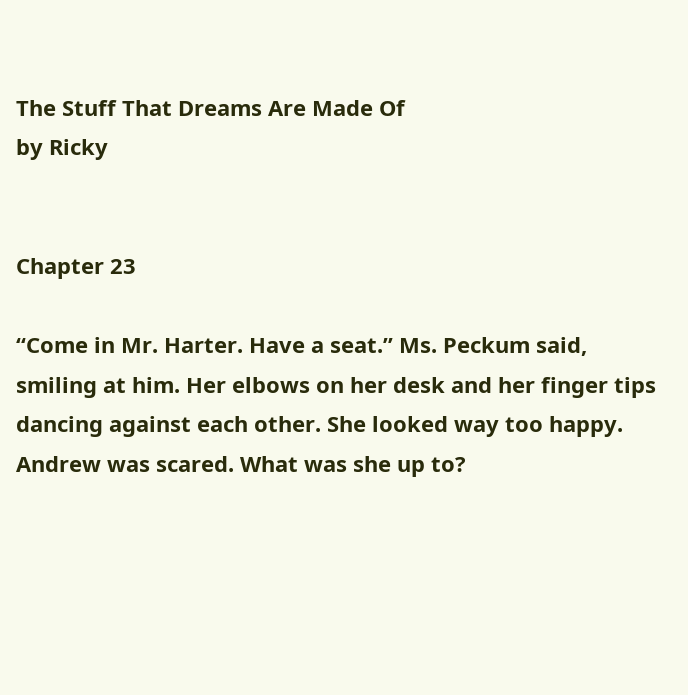The Stuff That Dreams Are Made Of
by Ricky


Chapter 23

“Come in Mr. Harter. Have a seat.” Ms. Peckum said, smiling at him. Her elbows on her desk and her finger tips dancing against each other. She looked way too happy. Andrew was scared. What was she up to?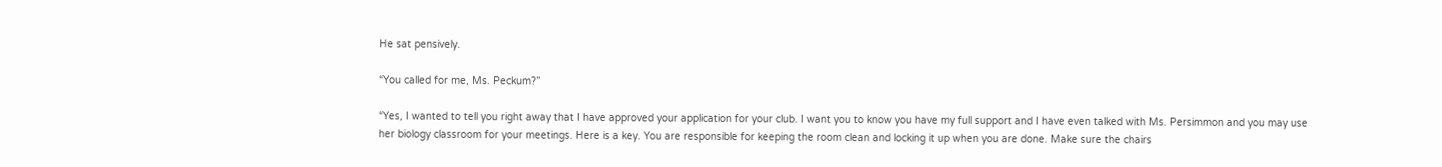He sat pensively.

“You called for me, Ms. Peckum?”

“Yes, I wanted to tell you right away that I have approved your application for your club. I want you to know you have my full support and I have even talked with Ms. Persimmon and you may use her biology classroom for your meetings. Here is a key. You are responsible for keeping the room clean and locking it up when you are done. Make sure the chairs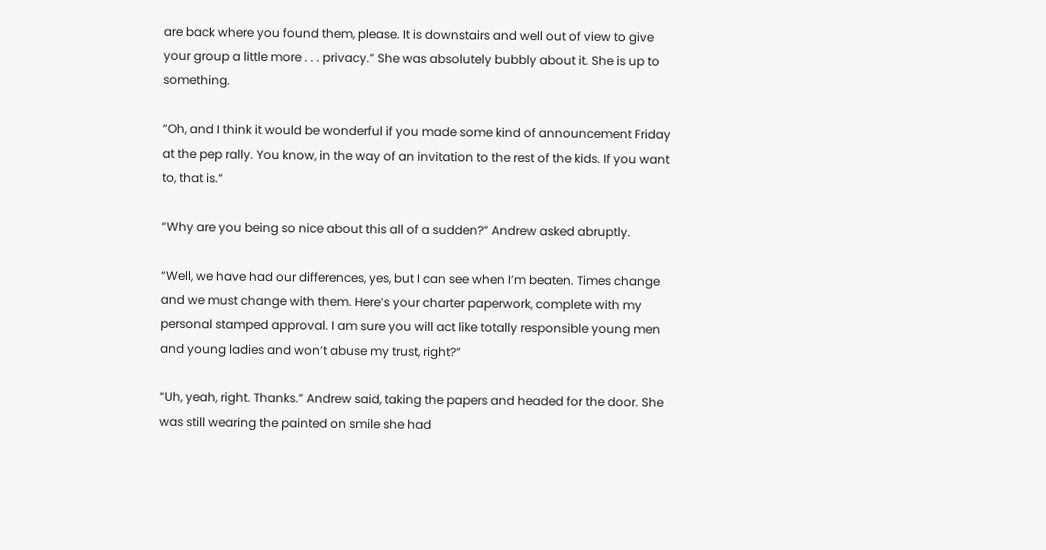are back where you found them, please. It is downstairs and well out of view to give your group a little more . . . privacy.” She was absolutely bubbly about it. She is up to something.

“Oh, and I think it would be wonderful if you made some kind of announcement Friday at the pep rally. You know, in the way of an invitation to the rest of the kids. If you want to, that is.”

“Why are you being so nice about this all of a sudden?” Andrew asked abruptly.

“Well, we have had our differences, yes, but I can see when I’m beaten. Times change and we must change with them. Here’s your charter paperwork, complete with my personal stamped approval. I am sure you will act like totally responsible young men and young ladies and won’t abuse my trust, right?”

“Uh, yeah, right. Thanks.” Andrew said, taking the papers and headed for the door. She was still wearing the painted on smile she had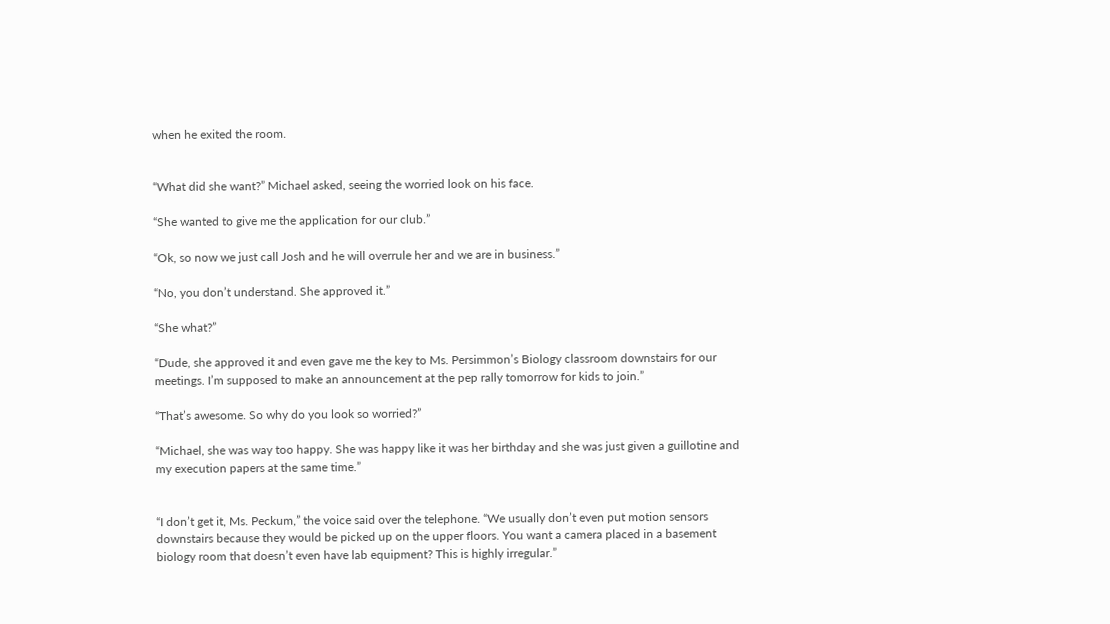when he exited the room.


“What did she want?” Michael asked, seeing the worried look on his face.

“She wanted to give me the application for our club.”

“Ok, so now we just call Josh and he will overrule her and we are in business.”

“No, you don’t understand. She approved it.”

“She what?”

“Dude, she approved it and even gave me the key to Ms. Persimmon’s Biology classroom downstairs for our meetings. I’m supposed to make an announcement at the pep rally tomorrow for kids to join.”

“That’s awesome. So why do you look so worried?”

“Michael, she was way too happy. She was happy like it was her birthday and she was just given a guillotine and my execution papers at the same time.”


“I don’t get it, Ms. Peckum,” the voice said over the telephone. “We usually don’t even put motion sensors downstairs because they would be picked up on the upper floors. You want a camera placed in a basement biology room that doesn’t even have lab equipment? This is highly irregular.”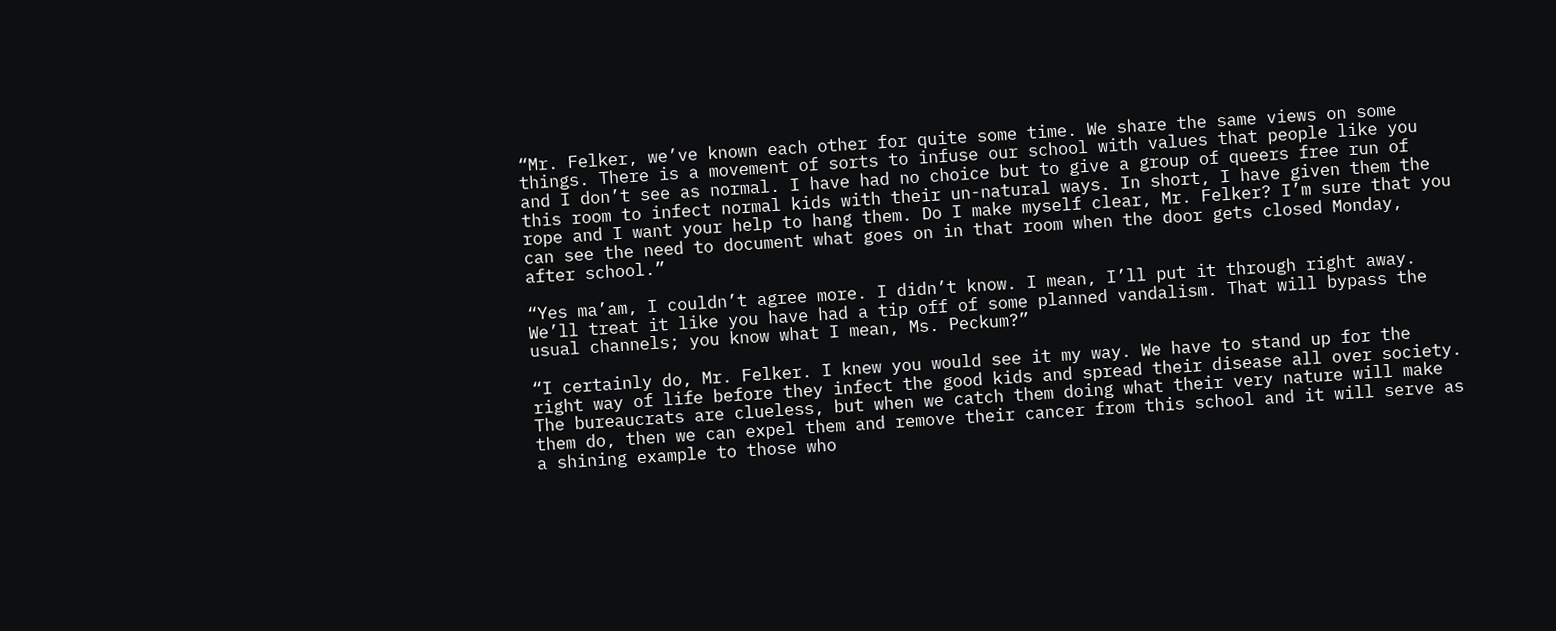“Mr. Felker, we’ve known each other for quite some time. We share the same views on some things. There is a movement of sorts to infuse our school with values that people like you and I don’t see as normal. I have had no choice but to give a group of queers free run of this room to infect normal kids with their un-natural ways. In short, I have given them the rope and I want your help to hang them. Do I make myself clear, Mr. Felker? I’m sure that you can see the need to document what goes on in that room when the door gets closed Monday, after school.”

“Yes ma’am, I couldn’t agree more. I didn’t know. I mean, I’ll put it through right away. We’ll treat it like you have had a tip off of some planned vandalism. That will bypass the usual channels; you know what I mean, Ms. Peckum?”

“I certainly do, Mr. Felker. I knew you would see it my way. We have to stand up for the right way of life before they infect the good kids and spread their disease all over society. The bureaucrats are clueless, but when we catch them doing what their very nature will make them do, then we can expel them and remove their cancer from this school and it will serve as a shining example to those who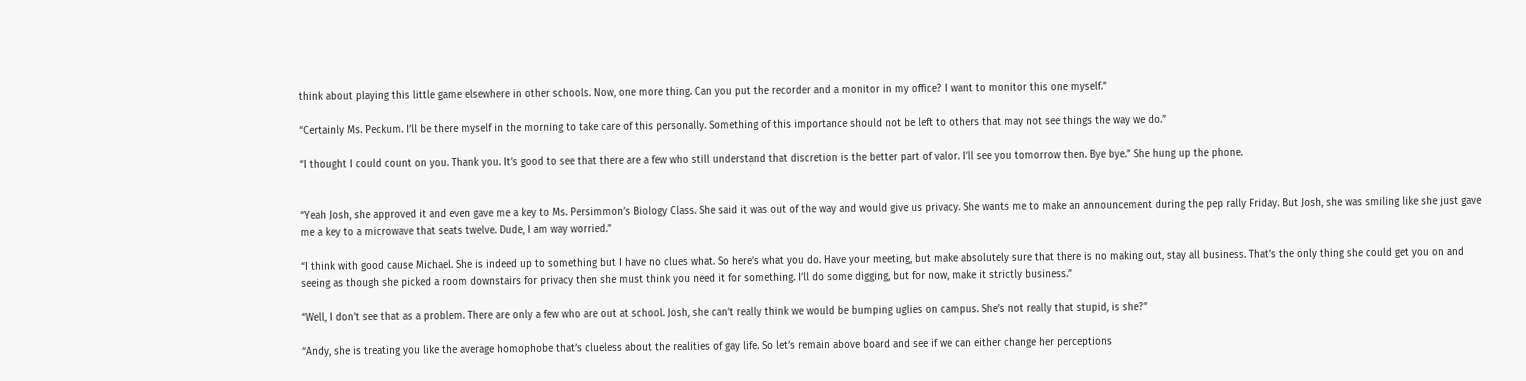think about playing this little game elsewhere in other schools. Now, one more thing. Can you put the recorder and a monitor in my office? I want to monitor this one myself.”

“Certainly Ms. Peckum. I’ll be there myself in the morning to take care of this personally. Something of this importance should not be left to others that may not see things the way we do.”

“I thought I could count on you. Thank you. It’s good to see that there are a few who still understand that discretion is the better part of valor. I’ll see you tomorrow then. Bye bye.” She hung up the phone.


“Yeah Josh, she approved it and even gave me a key to Ms. Persimmon’s Biology Class. She said it was out of the way and would give us privacy. She wants me to make an announcement during the pep rally Friday. But Josh, she was smiling like she just gave me a key to a microwave that seats twelve. Dude, I am way worried.”

“I think with good cause Michael. She is indeed up to something but I have no clues what. So here’s what you do. Have your meeting, but make absolutely sure that there is no making out, stay all business. That’s the only thing she could get you on and seeing as though she picked a room downstairs for privacy then she must think you need it for something. I’ll do some digging, but for now, make it strictly business.”

“Well, I don’t see that as a problem. There are only a few who are out at school. Josh, she can’t really think we would be bumping uglies on campus. She’s not really that stupid, is she?”

“Andy, she is treating you like the average homophobe that’s clueless about the realities of gay life. So let’s remain above board and see if we can either change her perceptions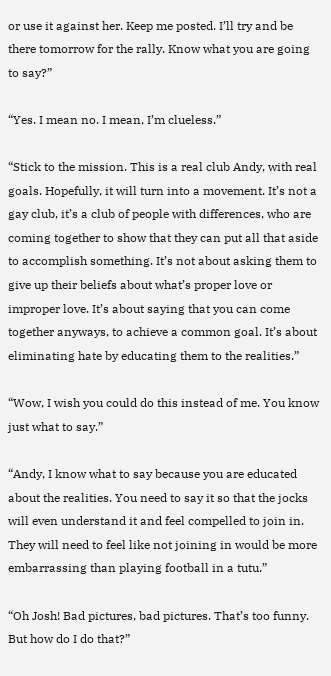or use it against her. Keep me posted. I’ll try and be there tomorrow for the rally. Know what you are going to say?”

“Yes. I mean no. I mean, I’m clueless.”

“Stick to the mission. This is a real club Andy, with real goals. Hopefully, it will turn into a movement. It’s not a gay club, it’s a club of people with differences, who are coming together to show that they can put all that aside to accomplish something. It’s not about asking them to give up their beliefs about what’s proper love or improper love. It’s about saying that you can come together anyways, to achieve a common goal. It’s about eliminating hate by educating them to the realities.”

“Wow, I wish you could do this instead of me. You know just what to say.”

“Andy, I know what to say because you are educated about the realities. You need to say it so that the jocks will even understand it and feel compelled to join in. They will need to feel like not joining in would be more embarrassing than playing football in a tutu.”

“Oh Josh! Bad pictures, bad pictures. That’s too funny. But how do I do that?”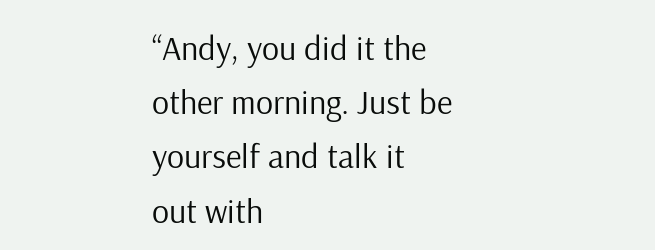“Andy, you did it the other morning. Just be yourself and talk it out with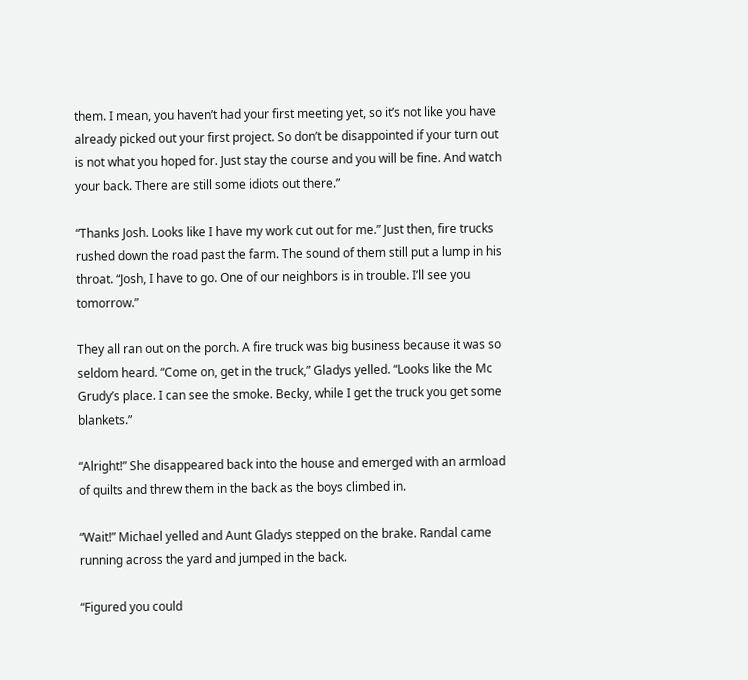them. I mean, you haven’t had your first meeting yet, so it’s not like you have already picked out your first project. So don’t be disappointed if your turn out is not what you hoped for. Just stay the course and you will be fine. And watch your back. There are still some idiots out there.”

“Thanks Josh. Looks like I have my work cut out for me.” Just then, fire trucks rushed down the road past the farm. The sound of them still put a lump in his throat. “Josh, I have to go. One of our neighbors is in trouble. I’ll see you tomorrow.”

They all ran out on the porch. A fire truck was big business because it was so seldom heard. “Come on, get in the truck,” Gladys yelled. “Looks like the Mc Grudy’s place. I can see the smoke. Becky, while I get the truck you get some blankets.”

“Alright!” She disappeared back into the house and emerged with an armload of quilts and threw them in the back as the boys climbed in.

“Wait!” Michael yelled and Aunt Gladys stepped on the brake. Randal came running across the yard and jumped in the back.

“Figured you could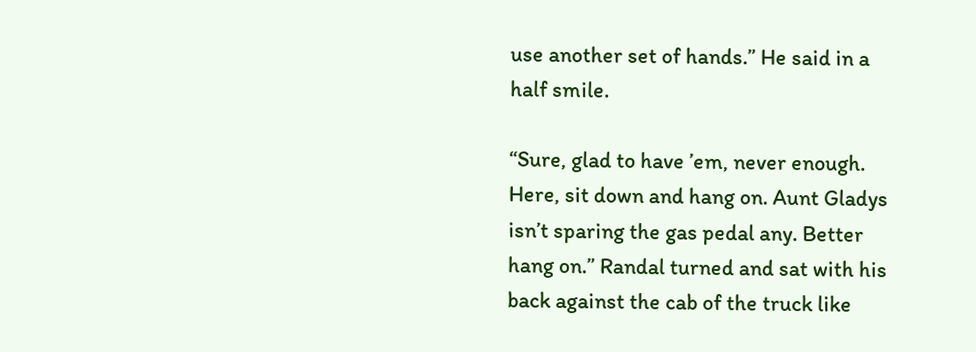use another set of hands.” He said in a half smile.

“Sure, glad to have ’em, never enough. Here, sit down and hang on. Aunt Gladys isn’t sparing the gas pedal any. Better hang on.” Randal turned and sat with his back against the cab of the truck like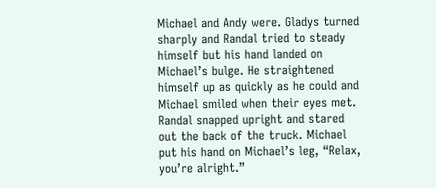Michael and Andy were. Gladys turned sharply and Randal tried to steady himself but his hand landed on Michael’s bulge. He straightened himself up as quickly as he could and Michael smiled when their eyes met. Randal snapped upright and stared out the back of the truck. Michael put his hand on Michael’s leg, “Relax, you’re alright.”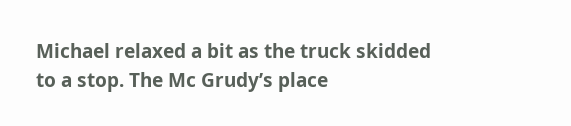Michael relaxed a bit as the truck skidded to a stop. The Mc Grudy’s place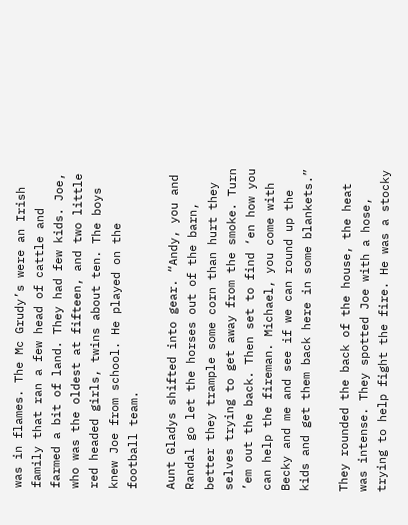was in flames. The Mc Grudy’s were an Irish family that ran a few head of cattle and farmed a bit of land. They had few kids. Joe, who was the oldest at fifteen, and two little red headed girls, twins about ten. The boys knew Joe from school. He played on the football team.

Aunt Gladys shifted into gear. “Andy, you and Randal go let the horses out of the barn, better they trample some corn than hurt they selves trying to get away from the smoke. Turn ’em out the back. Then set to find ‘en how you can help the fireman. Michael, you come with Becky and me and see if we can round up the kids and get them back here in some blankets.”

They rounded the back of the house, the heat was intense. They spotted Joe with a hose, trying to help fight the fire. He was a stocky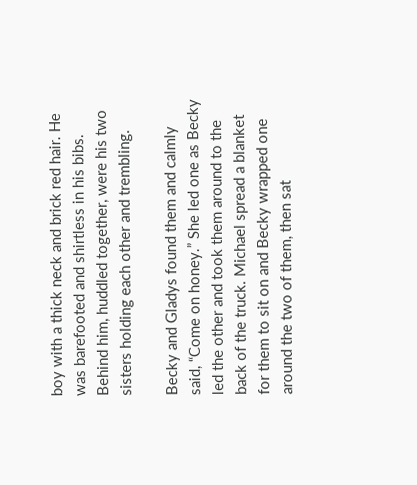boy with a thick neck and brick red hair. He was barefooted and shirtless in his bibs. Behind him, huddled together, were his two sisters holding each other and trembling.

Becky and Gladys found them and calmly said, “Come on honey.” She led one as Becky led the other and took them around to the back of the truck. Michael spread a blanket for them to sit on and Becky wrapped one around the two of them, then sat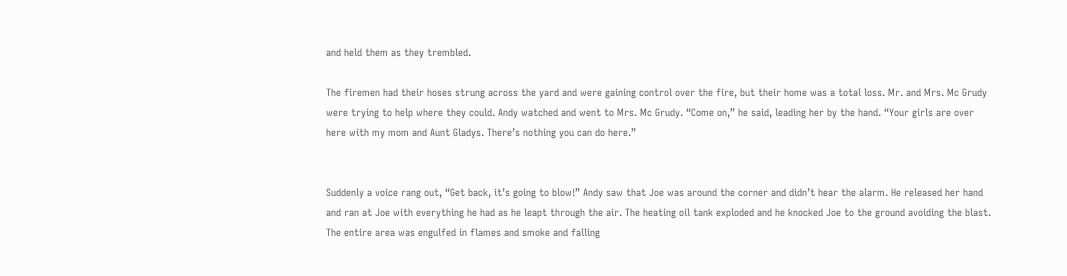and held them as they trembled.

The firemen had their hoses strung across the yard and were gaining control over the fire, but their home was a total loss. Mr. and Mrs. Mc Grudy were trying to help where they could. Andy watched and went to Mrs. Mc Grudy. “Come on,” he said, leading her by the hand. “Your girls are over here with my mom and Aunt Gladys. There’s nothing you can do here.”


Suddenly a voice rang out, “Get back, it’s going to blow!” Andy saw that Joe was around the corner and didn’t hear the alarm. He released her hand and ran at Joe with everything he had as he leapt through the air. The heating oil tank exploded and he knocked Joe to the ground avoiding the blast. The entire area was engulfed in flames and smoke and falling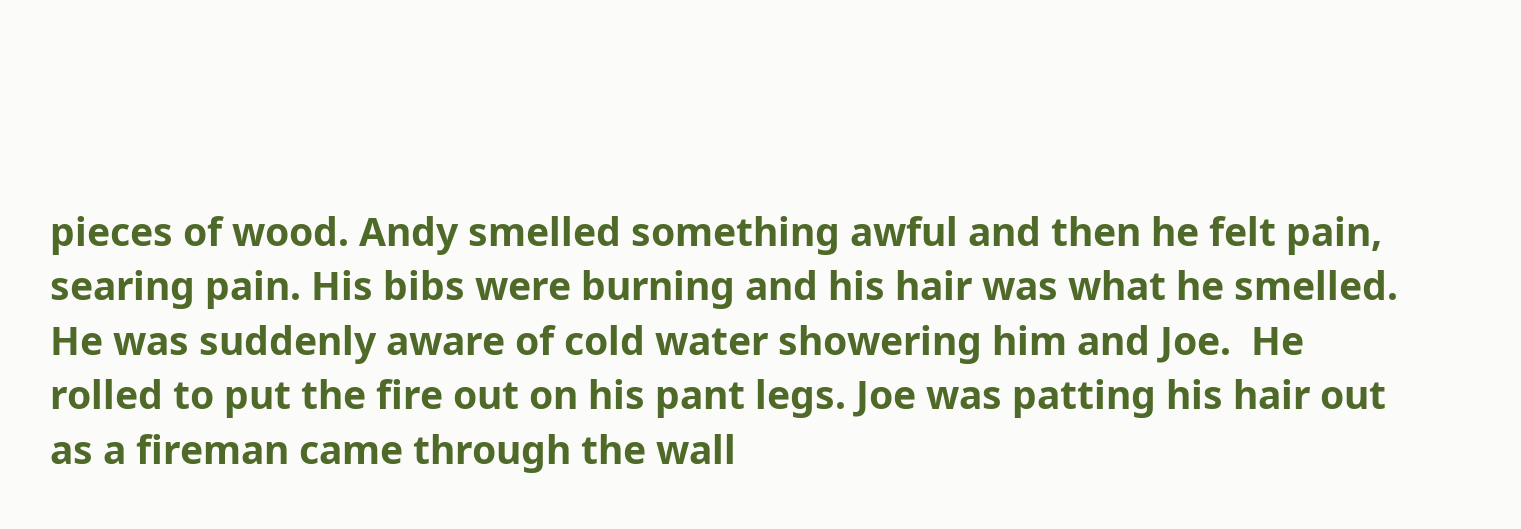pieces of wood. Andy smelled something awful and then he felt pain, searing pain. His bibs were burning and his hair was what he smelled. He was suddenly aware of cold water showering him and Joe.  He rolled to put the fire out on his pant legs. Joe was patting his hair out as a fireman came through the wall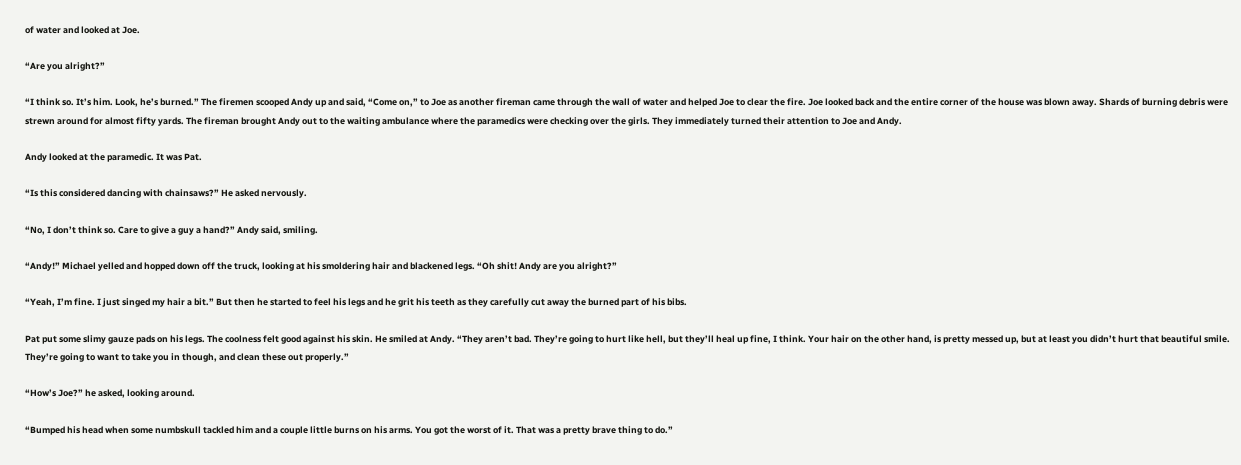of water and looked at Joe.

“Are you alright?”

“I think so. It’s him. Look, he’s burned.” The firemen scooped Andy up and said, “Come on,” to Joe as another fireman came through the wall of water and helped Joe to clear the fire. Joe looked back and the entire corner of the house was blown away. Shards of burning debris were strewn around for almost fifty yards. The fireman brought Andy out to the waiting ambulance where the paramedics were checking over the girls. They immediately turned their attention to Joe and Andy.

Andy looked at the paramedic. It was Pat.

“Is this considered dancing with chainsaws?” He asked nervously.

“No, I don’t think so. Care to give a guy a hand?” Andy said, smiling.

“Andy!” Michael yelled and hopped down off the truck, looking at his smoldering hair and blackened legs. “Oh shit! Andy are you alright?”

“Yeah, I’m fine. I just singed my hair a bit.” But then he started to feel his legs and he grit his teeth as they carefully cut away the burned part of his bibs.

Pat put some slimy gauze pads on his legs. The coolness felt good against his skin. He smiled at Andy. “They aren’t bad. They’re going to hurt like hell, but they’ll heal up fine, I think. Your hair on the other hand, is pretty messed up, but at least you didn’t hurt that beautiful smile. They’re going to want to take you in though, and clean these out properly.”

“How’s Joe?” he asked, looking around.

“Bumped his head when some numbskull tackled him and a couple little burns on his arms. You got the worst of it. That was a pretty brave thing to do.”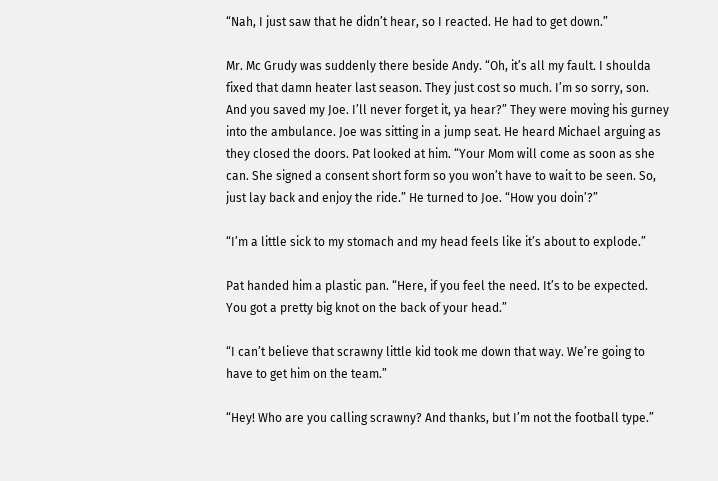“Nah, I just saw that he didn’t hear, so I reacted. He had to get down.”

Mr. Mc Grudy was suddenly there beside Andy. “Oh, it’s all my fault. I shoulda fixed that damn heater last season. They just cost so much. I’m so sorry, son. And you saved my Joe. I’ll never forget it, ya hear?” They were moving his gurney into the ambulance. Joe was sitting in a jump seat. He heard Michael arguing as they closed the doors. Pat looked at him. “Your Mom will come as soon as she can. She signed a consent short form so you won’t have to wait to be seen. So, just lay back and enjoy the ride.” He turned to Joe. “How you doin’?”

“I’m a little sick to my stomach and my head feels like it’s about to explode.”

Pat handed him a plastic pan. “Here, if you feel the need. It’s to be expected. You got a pretty big knot on the back of your head.”

“I can’t believe that scrawny little kid took me down that way. We’re going to have to get him on the team.”

“Hey! Who are you calling scrawny? And thanks, but I’m not the football type.”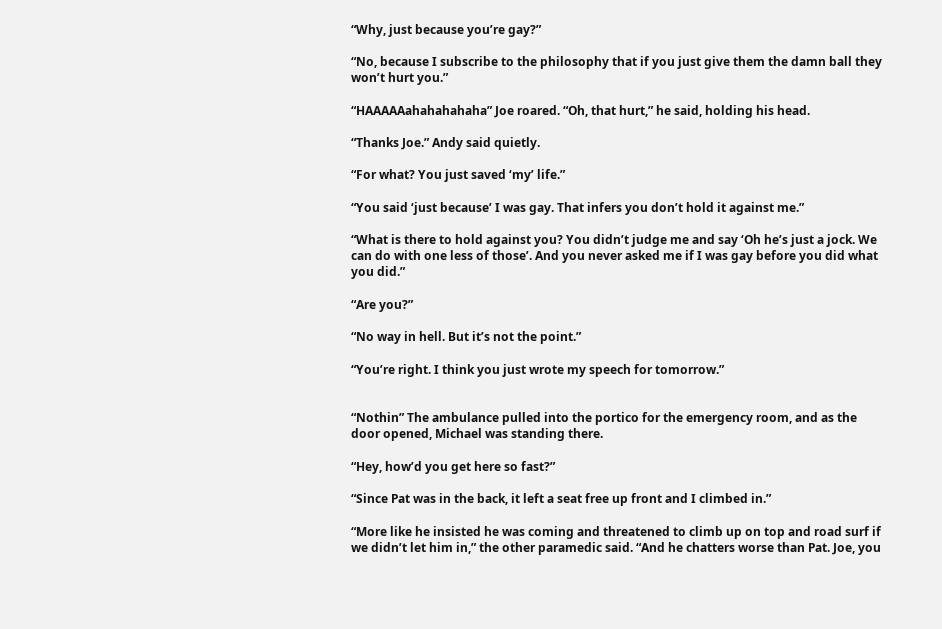“Why, just because you’re gay?”

“No, because I subscribe to the philosophy that if you just give them the damn ball they won’t hurt you.”

“HAAAAAahahahahaha” Joe roared. “Oh, that hurt,” he said, holding his head.

“Thanks Joe.” Andy said quietly.

“For what? You just saved ‘my’ life.”

“You said ‘just because’ I was gay. That infers you don’t hold it against me.”

“What is there to hold against you? You didn’t judge me and say ‘Oh he’s just a jock. We can do with one less of those’. And you never asked me if I was gay before you did what you did.”

“Are you?”

“No way in hell. But it’s not the point.”

“You’re right. I think you just wrote my speech for tomorrow.”


“Nothin” The ambulance pulled into the portico for the emergency room, and as the door opened, Michael was standing there.

“Hey, how’d you get here so fast?”

“Since Pat was in the back, it left a seat free up front and I climbed in.”

“More like he insisted he was coming and threatened to climb up on top and road surf if we didn’t let him in,” the other paramedic said. “And he chatters worse than Pat. Joe, you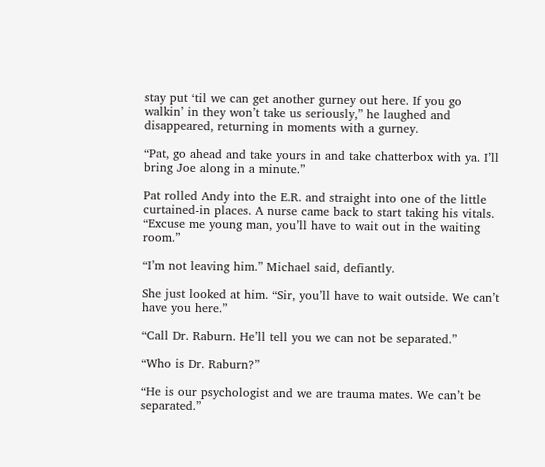stay put ‘til we can get another gurney out here. If you go walkin’ in they won’t take us seriously,” he laughed and disappeared, returning in moments with a gurney.

“Pat, go ahead and take yours in and take chatterbox with ya. I’ll bring Joe along in a minute.”

Pat rolled Andy into the E.R. and straight into one of the little curtained-in places. A nurse came back to start taking his vitals. “Excuse me young man, you’ll have to wait out in the waiting room.”

“I’m not leaving him.” Michael said, defiantly.

She just looked at him. “Sir, you’ll have to wait outside. We can’t have you here.”

“Call Dr. Raburn. He’ll tell you we can not be separated.”

“Who is Dr. Raburn?”

“He is our psychologist and we are trauma mates. We can’t be separated.”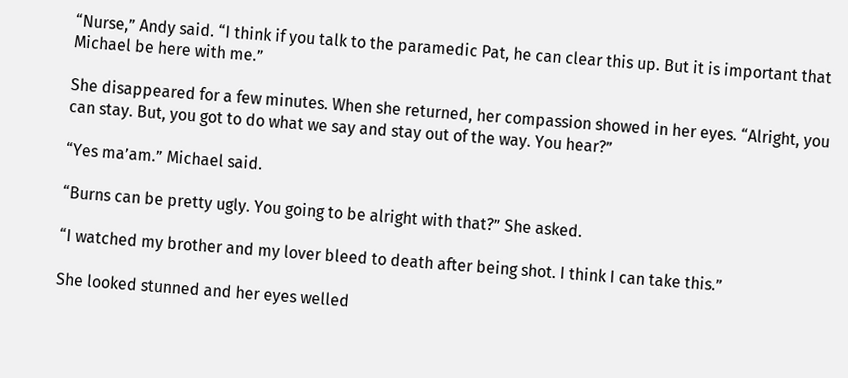“Nurse,” Andy said. “I think if you talk to the paramedic Pat, he can clear this up. But it is important that Michael be here with me.”

She disappeared for a few minutes. When she returned, her compassion showed in her eyes. “Alright, you can stay. But, you got to do what we say and stay out of the way. You hear?”

“Yes ma’am.” Michael said.

“Burns can be pretty ugly. You going to be alright with that?” She asked.

“I watched my brother and my lover bleed to death after being shot. I think I can take this.”

She looked stunned and her eyes welled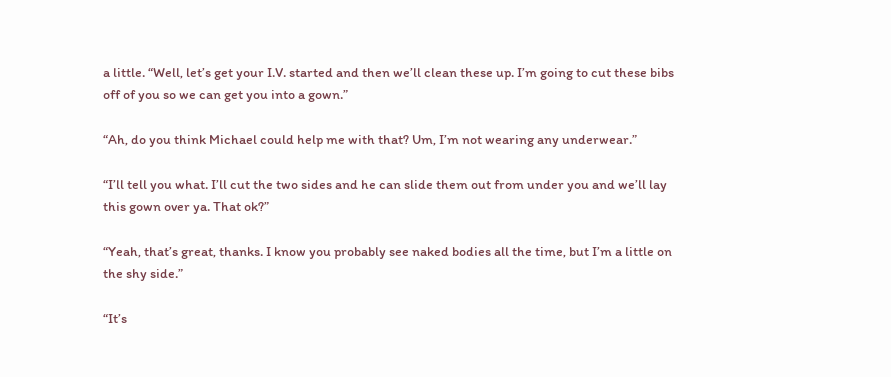a little. “Well, let’s get your I.V. started and then we’ll clean these up. I’m going to cut these bibs off of you so we can get you into a gown.”

“Ah, do you think Michael could help me with that? Um, I’m not wearing any underwear.”

“I’ll tell you what. I’ll cut the two sides and he can slide them out from under you and we’ll lay this gown over ya. That ok?”

“Yeah, that’s great, thanks. I know you probably see naked bodies all the time, but I’m a little on the shy side.”

“It’s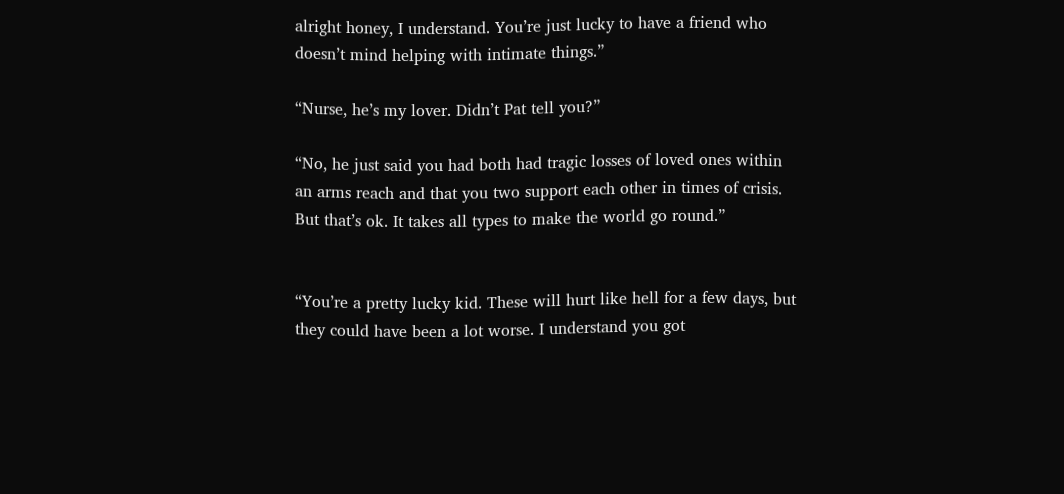alright honey, I understand. You’re just lucky to have a friend who doesn’t mind helping with intimate things.”

“Nurse, he’s my lover. Didn’t Pat tell you?”

“No, he just said you had both had tragic losses of loved ones within an arms reach and that you two support each other in times of crisis. But that’s ok. It takes all types to make the world go round.”


“You’re a pretty lucky kid. These will hurt like hell for a few days, but they could have been a lot worse. I understand you got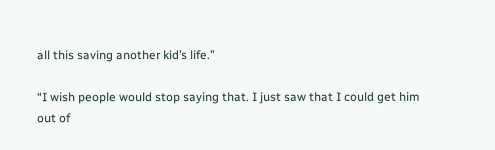all this saving another kid’s life.”

“I wish people would stop saying that. I just saw that I could get him out of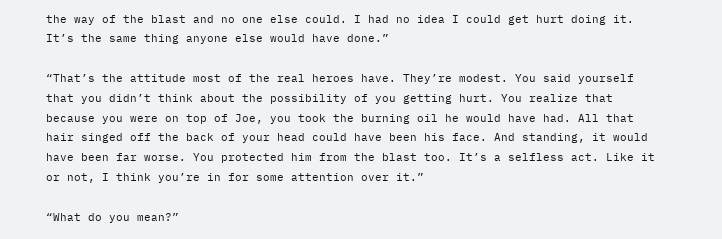the way of the blast and no one else could. I had no idea I could get hurt doing it. It’s the same thing anyone else would have done.”

“That’s the attitude most of the real heroes have. They’re modest. You said yourself that you didn’t think about the possibility of you getting hurt. You realize that because you were on top of Joe, you took the burning oil he would have had. All that hair singed off the back of your head could have been his face. And standing, it would have been far worse. You protected him from the blast too. It’s a selfless act. Like it or not, I think you’re in for some attention over it.”

“What do you mean?”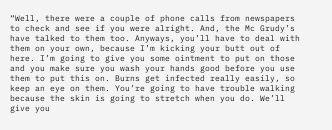“Well, there were a couple of phone calls from newspapers to check and see if you were alright. And, the Mc Grudy’s have talked to them too. Anyways, you’ll have to deal with them on your own, because I’m kicking your butt out of here. I’m going to give you some ointment to put on those and you make sure you wash your hands good before you use them to put this on. Burns get infected really easily, so keep an eye on them. You’re going to have trouble walking because the skin is going to stretch when you do. We’ll give you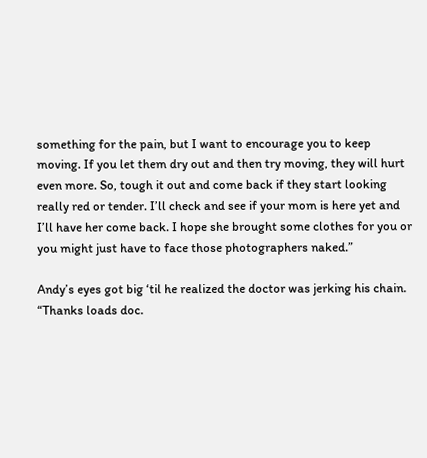something for the pain, but I want to encourage you to keep moving. If you let them dry out and then try moving, they will hurt even more. So, tough it out and come back if they start looking really red or tender. I’ll check and see if your mom is here yet and I’ll have her come back. I hope she brought some clothes for you or you might just have to face those photographers naked.”

Andy’s eyes got big ‘til he realized the doctor was jerking his chain. “Thanks loads doc.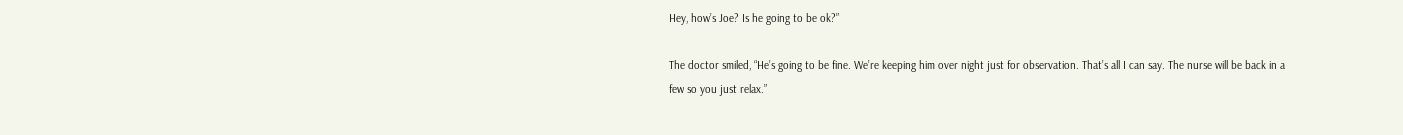Hey, how’s Joe? Is he going to be ok?”

The doctor smiled, “He’s going to be fine. We’re keeping him over night just for observation. That’s all I can say. The nurse will be back in a few so you just relax.”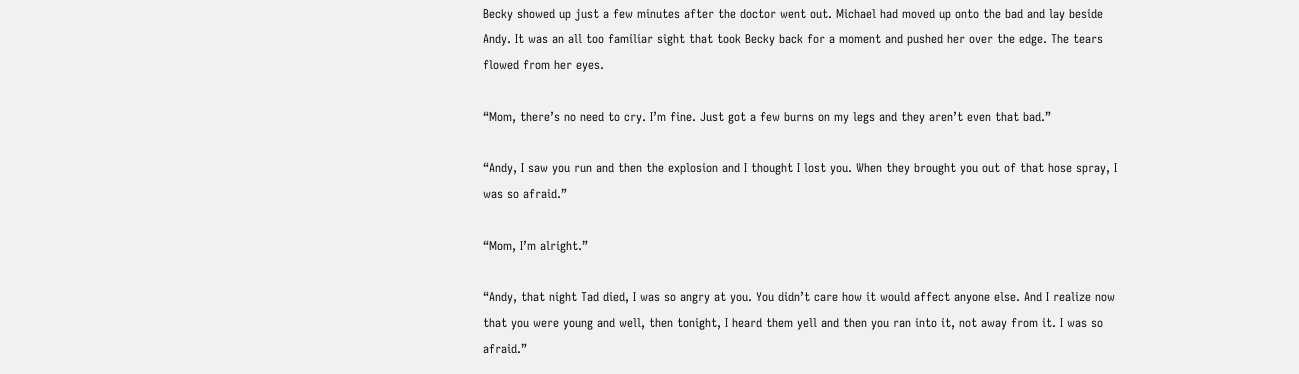Becky showed up just a few minutes after the doctor went out. Michael had moved up onto the bad and lay beside Andy. It was an all too familiar sight that took Becky back for a moment and pushed her over the edge. The tears flowed from her eyes.

“Mom, there’s no need to cry. I’m fine. Just got a few burns on my legs and they aren’t even that bad.”

“Andy, I saw you run and then the explosion and I thought I lost you. When they brought you out of that hose spray, I was so afraid.”

“Mom, I’m alright.”

“Andy, that night Tad died, I was so angry at you. You didn’t care how it would affect anyone else. And I realize now that you were young and well, then tonight, I heard them yell and then you ran into it, not away from it. I was so afraid.”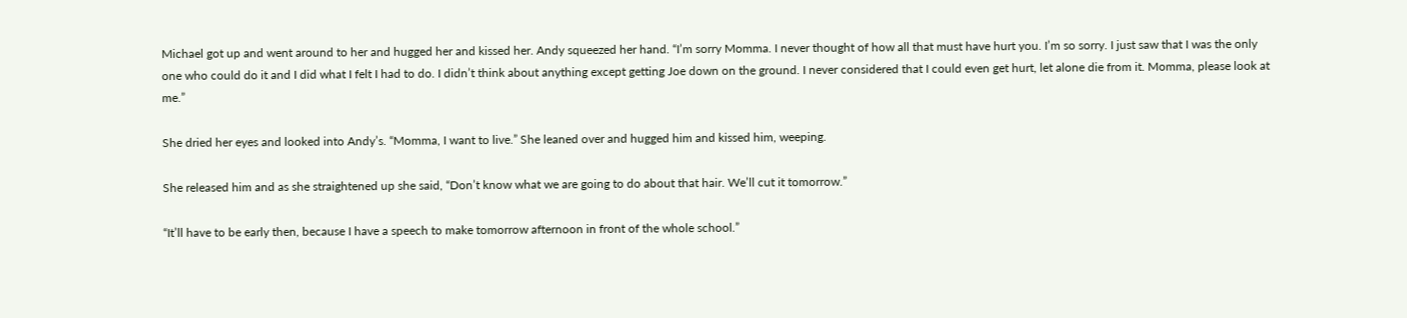Michael got up and went around to her and hugged her and kissed her. Andy squeezed her hand. “I’m sorry Momma. I never thought of how all that must have hurt you. I’m so sorry. I just saw that I was the only one who could do it and I did what I felt I had to do. I didn’t think about anything except getting Joe down on the ground. I never considered that I could even get hurt, let alone die from it. Momma, please look at me.”

She dried her eyes and looked into Andy’s. “Momma, I want to live.” She leaned over and hugged him and kissed him, weeping.

She released him and as she straightened up she said, “Don’t know what we are going to do about that hair. We’ll cut it tomorrow.”

“It’ll have to be early then, because I have a speech to make tomorrow afternoon in front of the whole school.”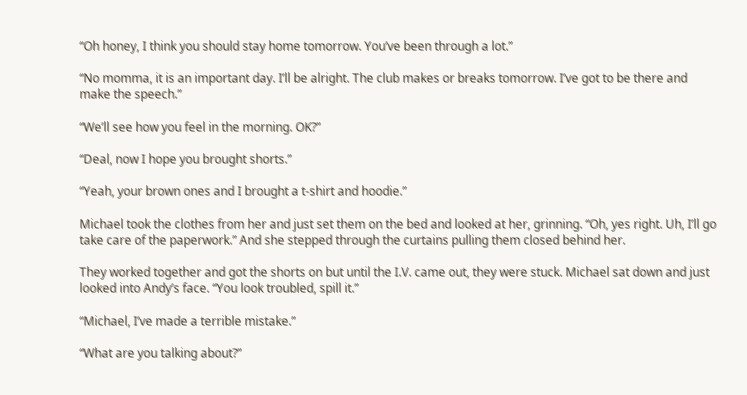“Oh honey, I think you should stay home tomorrow. You’ve been through a lot.”

“No momma, it is an important day. I’ll be alright. The club makes or breaks tomorrow. I’ve got to be there and make the speech.”

“We’ll see how you feel in the morning. OK?”

“Deal, now I hope you brought shorts.”

“Yeah, your brown ones and I brought a t-shirt and hoodie.”

Michael took the clothes from her and just set them on the bed and looked at her, grinning. “Oh, yes right. Uh, I’ll go take care of the paperwork.” And she stepped through the curtains pulling them closed behind her.

They worked together and got the shorts on but until the I.V. came out, they were stuck. Michael sat down and just looked into Andy’s face. “You look troubled, spill it.”

“Michael, I’ve made a terrible mistake.”

“What are you talking about?”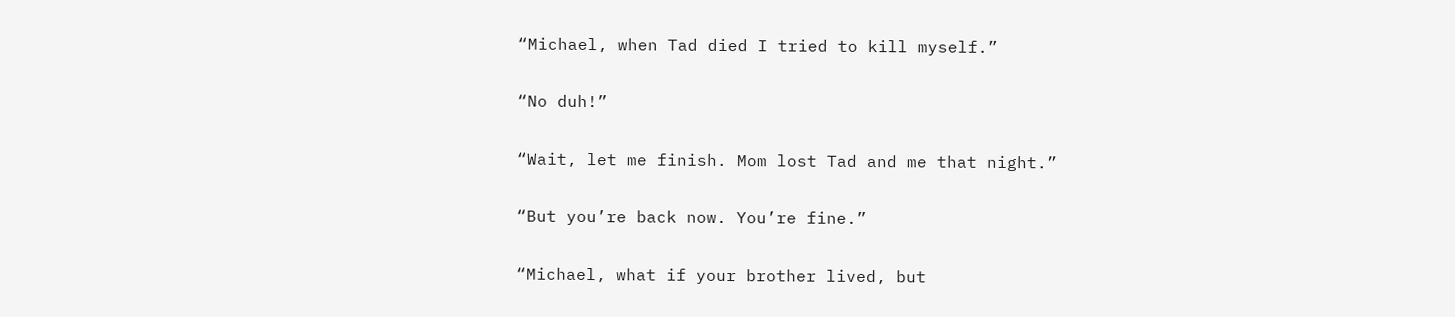“Michael, when Tad died I tried to kill myself.”

“No duh!”

“Wait, let me finish. Mom lost Tad and me that night.”

“But you’re back now. You’re fine.”

“Michael, what if your brother lived, but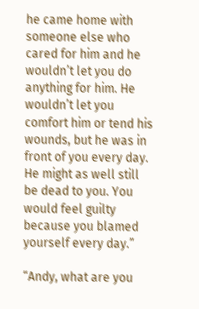he came home with someone else who cared for him and he wouldn’t let you do anything for him. He wouldn’t let you comfort him or tend his wounds, but he was in front of you every day. He might as well still be dead to you. You would feel guilty because you blamed yourself every day.”

“Andy, what are you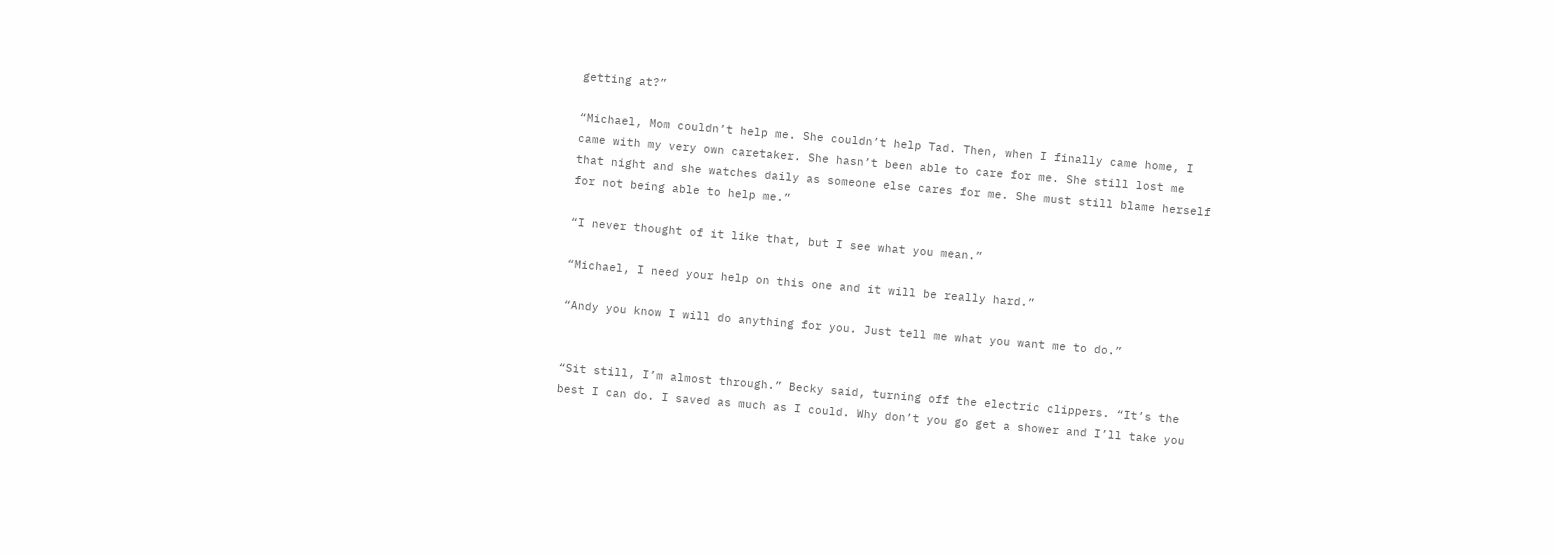getting at?”

“Michael, Mom couldn’t help me. She couldn’t help Tad. Then, when I finally came home, I came with my very own caretaker. She hasn’t been able to care for me. She still lost me that night and she watches daily as someone else cares for me. She must still blame herself for not being able to help me.”

“I never thought of it like that, but I see what you mean.”

“Michael, I need your help on this one and it will be really hard.”

“Andy you know I will do anything for you. Just tell me what you want me to do.”


“Sit still, I’m almost through.” Becky said, turning off the electric clippers. “It’s the best I can do. I saved as much as I could. Why don’t you go get a shower and I’ll take you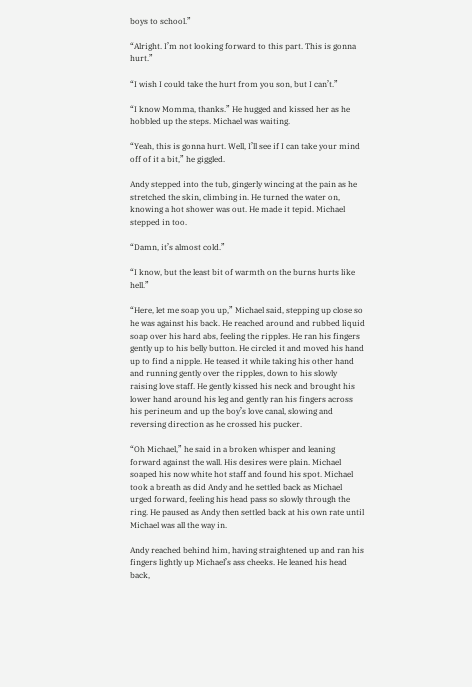boys to school.”

“Alright. I’m not looking forward to this part. This is gonna hurt.”

“I wish I could take the hurt from you son, but I can’t.”

“I know Momma, thanks.” He hugged and kissed her as he hobbled up the steps. Michael was waiting.

“Yeah, this is gonna hurt. Well, I’ll see if I can take your mind off of it a bit,” he giggled.

Andy stepped into the tub, gingerly wincing at the pain as he stretched the skin, climbing in. He turned the water on, knowing a hot shower was out. He made it tepid. Michael stepped in too.

“Damn, it’s almost cold.”

“I know, but the least bit of warmth on the burns hurts like hell.”

“Here, let me soap you up,” Michael said, stepping up close so he was against his back. He reached around and rubbed liquid soap over his hard abs, feeling the ripples. He ran his fingers gently up to his belly button. He circled it and moved his hand up to find a nipple. He teased it while taking his other hand and running gently over the ripples, down to his slowly raising love staff. He gently kissed his neck and brought his lower hand around his leg and gently ran his fingers across his perineum and up the boy’s love canal, slowing and reversing direction as he crossed his pucker.

“Oh Michael,” he said in a broken whisper and leaning forward against the wall. His desires were plain. Michael soaped his now white hot staff and found his spot. Michael took a breath as did Andy and he settled back as Michael urged forward, feeling his head pass so slowly through the ring. He paused as Andy then settled back at his own rate until Michael was all the way in.

Andy reached behind him, having straightened up and ran his fingers lightly up Michael’s ass cheeks. He leaned his head back,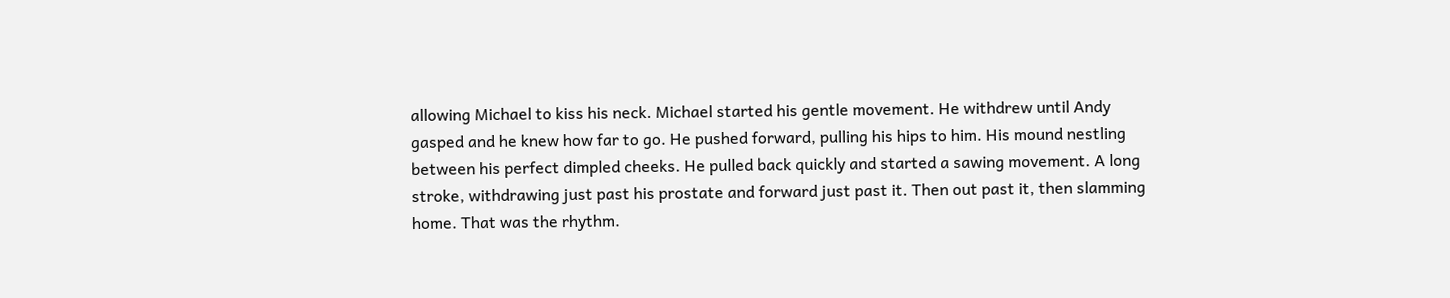allowing Michael to kiss his neck. Michael started his gentle movement. He withdrew until Andy gasped and he knew how far to go. He pushed forward, pulling his hips to him. His mound nestling between his perfect dimpled cheeks. He pulled back quickly and started a sawing movement. A long stroke, withdrawing just past his prostate and forward just past it. Then out past it, then slamming home. That was the rhythm.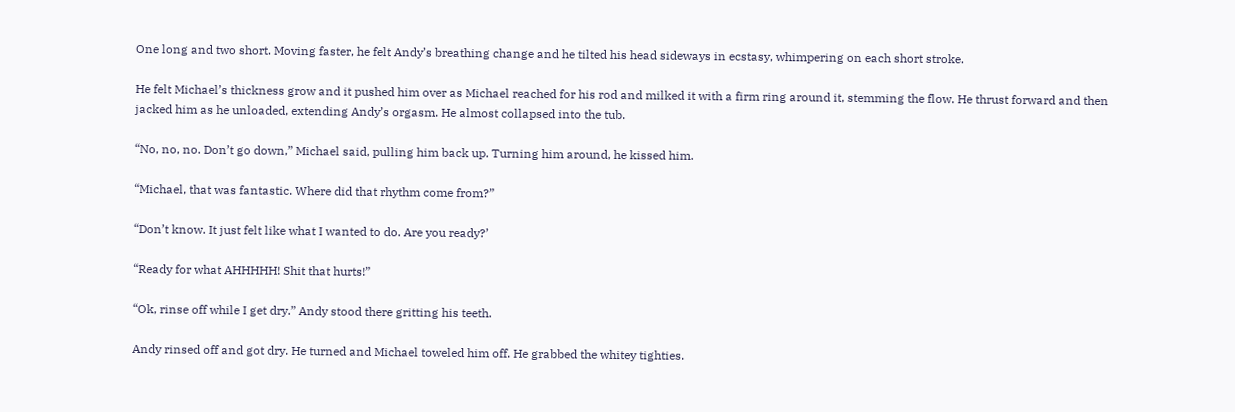One long and two short. Moving faster, he felt Andy’s breathing change and he tilted his head sideways in ecstasy, whimpering on each short stroke.

He felt Michael’s thickness grow and it pushed him over as Michael reached for his rod and milked it with a firm ring around it, stemming the flow. He thrust forward and then jacked him as he unloaded, extending Andy’s orgasm. He almost collapsed into the tub.

“No, no, no. Don’t go down,” Michael said, pulling him back up. Turning him around, he kissed him.

“Michael, that was fantastic. Where did that rhythm come from?”

“Don’t know. It just felt like what I wanted to do. Are you ready?’

“Ready for what AHHHHH! Shit that hurts!”

“Ok, rinse off while I get dry.” Andy stood there gritting his teeth.

Andy rinsed off and got dry. He turned and Michael toweled him off. He grabbed the whitey tighties.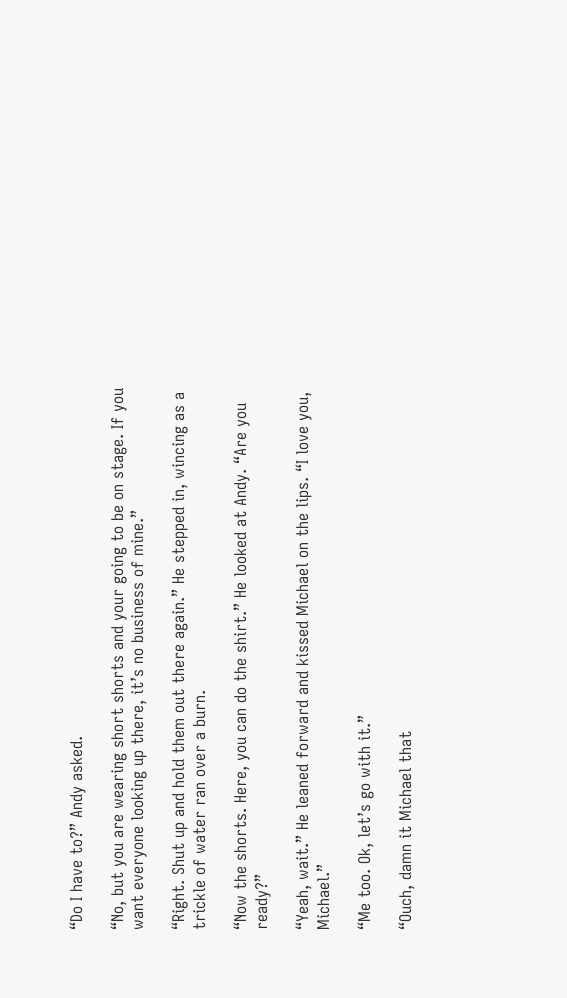“Do I have to?” Andy asked.

“No, but you are wearing short shorts and your going to be on stage. If you want everyone looking up there, it’s no business of mine.”

“Right. Shut up and hold them out there again.” He stepped in, wincing as a trickle of water ran over a burn.

“Now the shorts. Here, you can do the shirt.” He looked at Andy. “Are you ready?”

“Yeah, wait.” He leaned forward and kissed Michael on the lips. “I love you, Michael.”

“Me too. Ok, let’s go with it.”

“Ouch, damn it Michael that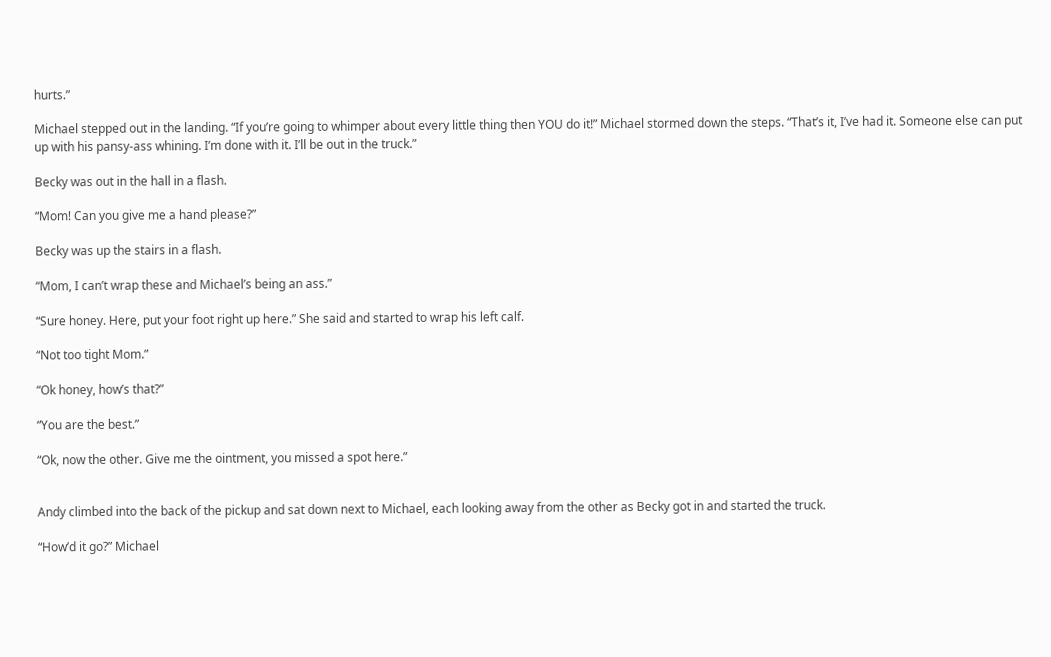hurts.”

Michael stepped out in the landing. “If you’re going to whimper about every little thing then YOU do it!” Michael stormed down the steps. “That’s it, I’ve had it. Someone else can put up with his pansy-ass whining. I’m done with it. I’ll be out in the truck.”

Becky was out in the hall in a flash.

“Mom! Can you give me a hand please?”

Becky was up the stairs in a flash.

“Mom, I can’t wrap these and Michael’s being an ass.”

“Sure honey. Here, put your foot right up here.” She said and started to wrap his left calf.

“Not too tight Mom.”

“Ok honey, how’s that?”

“You are the best.”

“Ok, now the other. Give me the ointment, you missed a spot here.”


Andy climbed into the back of the pickup and sat down next to Michael, each looking away from the other as Becky got in and started the truck.

“How’d it go?” Michael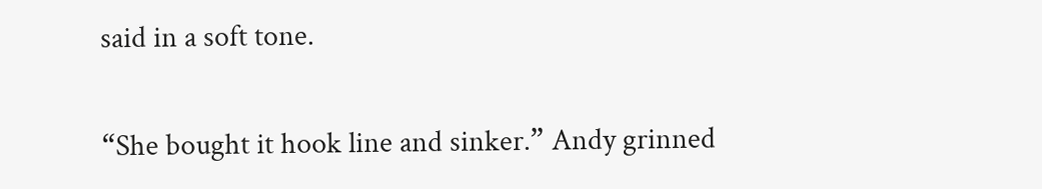said in a soft tone.

“She bought it hook line and sinker.” Andy grinned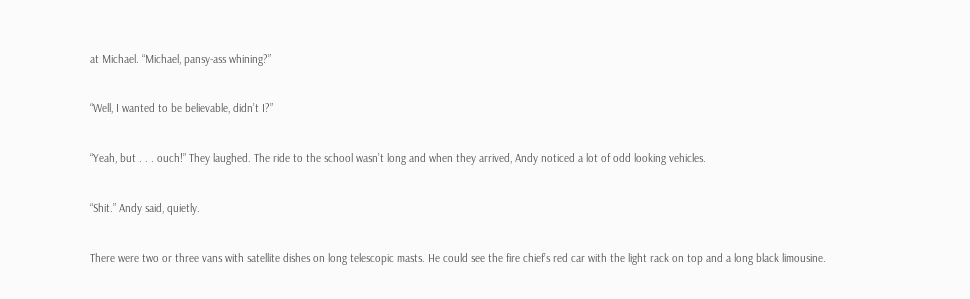at Michael. “Michael, pansy-ass whining?”

“Well, I wanted to be believable, didn’t I?”

“Yeah, but . . . ouch!” They laughed. The ride to the school wasn’t long and when they arrived, Andy noticed a lot of odd looking vehicles.

“Shit.” Andy said, quietly.

There were two or three vans with satellite dishes on long telescopic masts. He could see the fire chief’s red car with the light rack on top and a long black limousine.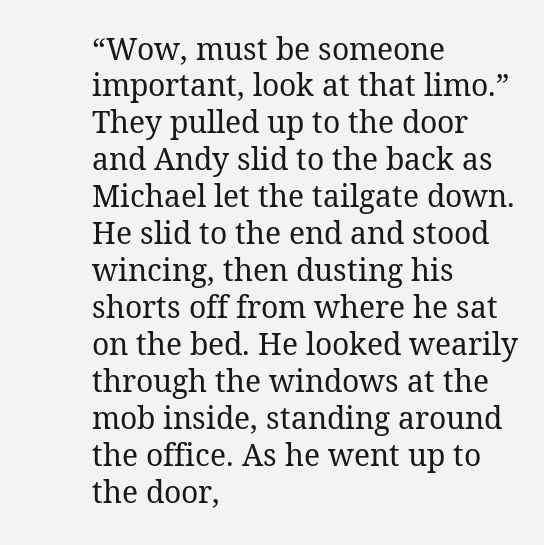“Wow, must be someone important, look at that limo.” They pulled up to the door and Andy slid to the back as Michael let the tailgate down. He slid to the end and stood wincing, then dusting his shorts off from where he sat on the bed. He looked wearily through the windows at the mob inside, standing around the office. As he went up to the door,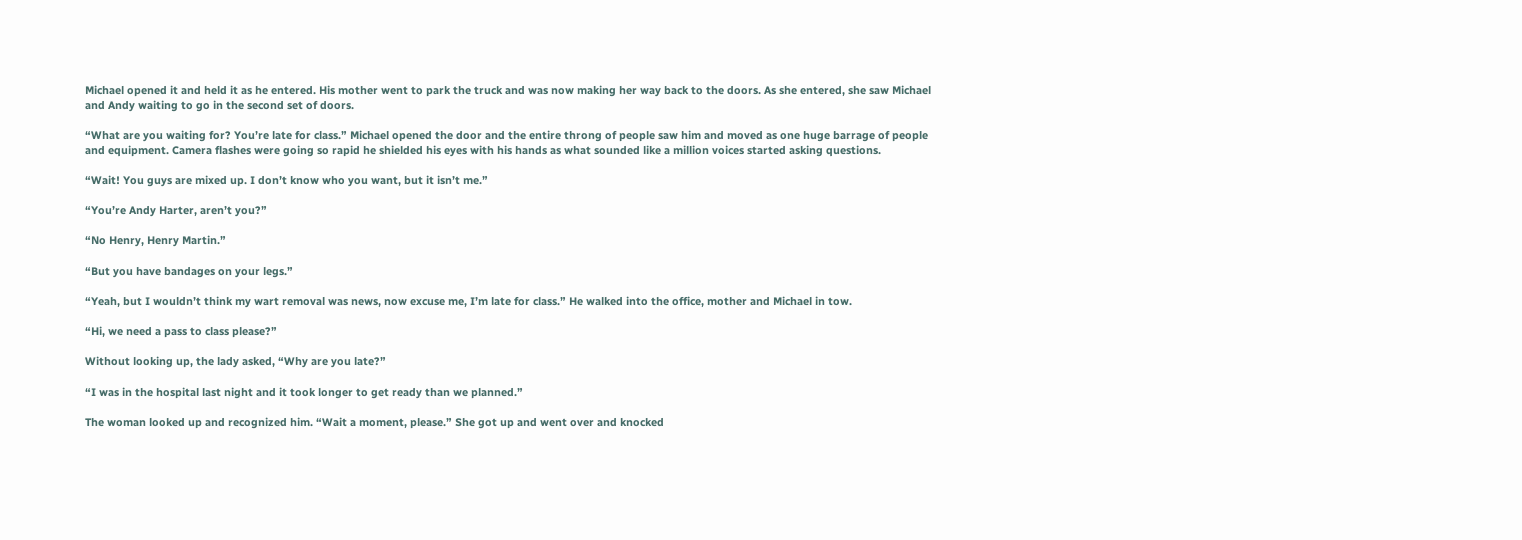Michael opened it and held it as he entered. His mother went to park the truck and was now making her way back to the doors. As she entered, she saw Michael and Andy waiting to go in the second set of doors.

“What are you waiting for? You’re late for class.” Michael opened the door and the entire throng of people saw him and moved as one huge barrage of people and equipment. Camera flashes were going so rapid he shielded his eyes with his hands as what sounded like a million voices started asking questions.

“Wait! You guys are mixed up. I don’t know who you want, but it isn’t me.”

“You’re Andy Harter, aren’t you?”

“No Henry, Henry Martin.”

“But you have bandages on your legs.”

“Yeah, but I wouldn’t think my wart removal was news, now excuse me, I’m late for class.” He walked into the office, mother and Michael in tow.

“Hi, we need a pass to class please?”

Without looking up, the lady asked, “Why are you late?”

“I was in the hospital last night and it took longer to get ready than we planned.”

The woman looked up and recognized him. “Wait a moment, please.” She got up and went over and knocked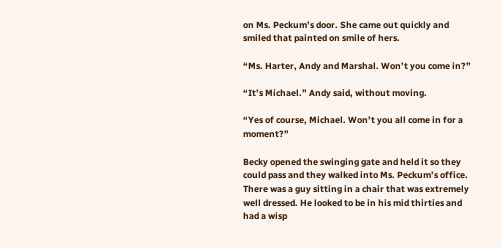on Ms. Peckum’s door. She came out quickly and smiled that painted on smile of hers.

“Ms. Harter, Andy and Marshal. Won’t you come in?”

“It’s Michael.” Andy said, without moving.

“Yes of course, Michael. Won’t you all come in for a moment?”

Becky opened the swinging gate and held it so they could pass and they walked into Ms. Peckum’s office. There was a guy sitting in a chair that was extremely well dressed. He looked to be in his mid thirties and had a wisp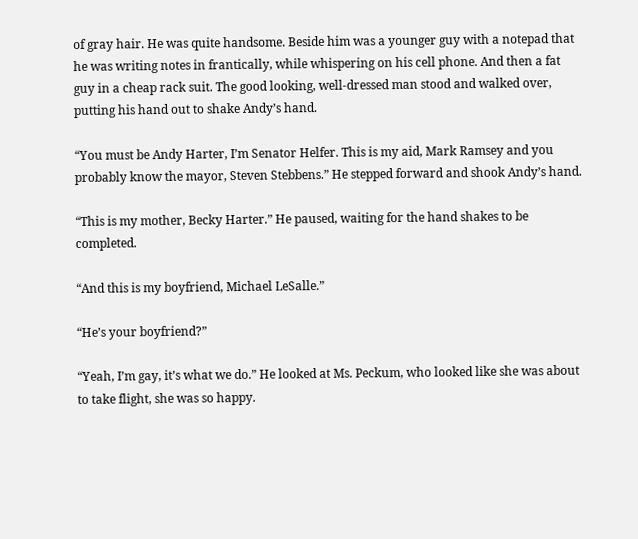of gray hair. He was quite handsome. Beside him was a younger guy with a notepad that he was writing notes in frantically, while whispering on his cell phone. And then a fat guy in a cheap rack suit. The good looking, well-dressed man stood and walked over, putting his hand out to shake Andy’s hand.

“You must be Andy Harter, I’m Senator Helfer. This is my aid, Mark Ramsey and you probably know the mayor, Steven Stebbens.” He stepped forward and shook Andy’s hand.

“This is my mother, Becky Harter.” He paused, waiting for the hand shakes to be completed.

“And this is my boyfriend, Michael LeSalle.”

“He’s your boyfriend?”

“Yeah, I’m gay, it’s what we do.” He looked at Ms. Peckum, who looked like she was about to take flight, she was so happy.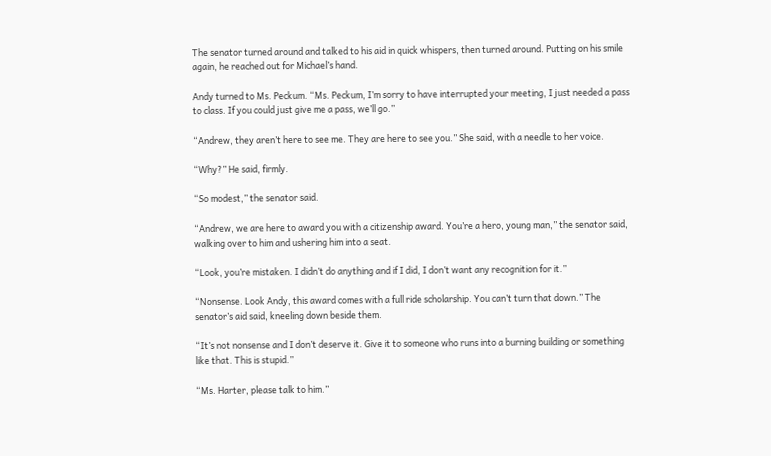The senator turned around and talked to his aid in quick whispers, then turned around. Putting on his smile again, he reached out for Michael’s hand.

Andy turned to Ms. Peckum. “Ms. Peckum, I’m sorry to have interrupted your meeting, I just needed a pass to class. If you could just give me a pass, we’ll go.”

“Andrew, they aren’t here to see me. They are here to see you.” She said, with a needle to her voice.

“Why?” He said, firmly.

“So modest,” the senator said.

“Andrew, we are here to award you with a citizenship award. You’re a hero, young man,” the senator said, walking over to him and ushering him into a seat.

“Look, you’re mistaken. I didn’t do anything and if I did, I don’t want any recognition for it.”

“Nonsense. Look Andy, this award comes with a full ride scholarship. You can’t turn that down.” The senator’s aid said, kneeling down beside them.

“It’s not nonsense and I don’t deserve it. Give it to someone who runs into a burning building or something like that. This is stupid.”

“Ms. Harter, please talk to him.”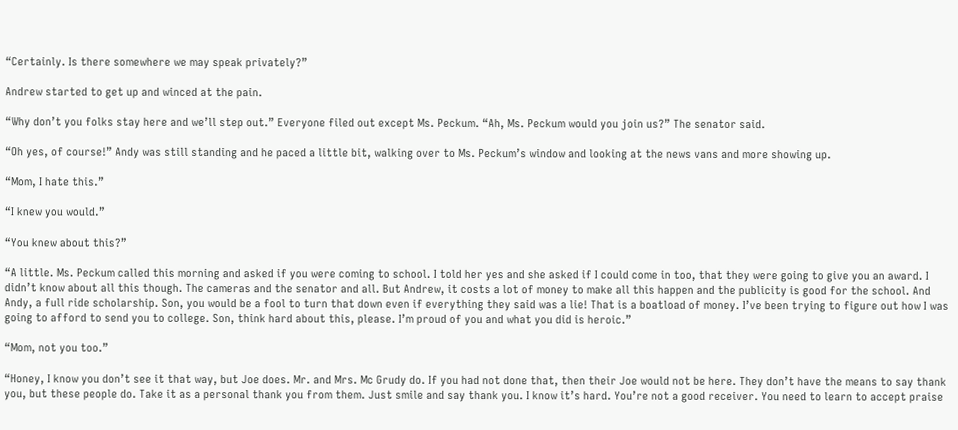“Certainly. Is there somewhere we may speak privately?”

Andrew started to get up and winced at the pain.

“Why don’t you folks stay here and we’ll step out.” Everyone filed out except Ms. Peckum. “Ah, Ms. Peckum would you join us?” The senator said.

“Oh yes, of course!” Andy was still standing and he paced a little bit, walking over to Ms. Peckum’s window and looking at the news vans and more showing up.

“Mom, I hate this.”

“I knew you would.”

“You knew about this?”

“A little. Ms. Peckum called this morning and asked if you were coming to school. I told her yes and she asked if I could come in too, that they were going to give you an award. I didn’t know about all this though. The cameras and the senator and all. But Andrew, it costs a lot of money to make all this happen and the publicity is good for the school. And Andy, a full ride scholarship. Son, you would be a fool to turn that down even if everything they said was a lie! That is a boatload of money. I’ve been trying to figure out how I was going to afford to send you to college. Son, think hard about this, please. I’m proud of you and what you did is heroic.”

“Mom, not you too.”

“Honey, I know you don’t see it that way, but Joe does. Mr. and Mrs. Mc Grudy do. If you had not done that, then their Joe would not be here. They don’t have the means to say thank you, but these people do. Take it as a personal thank you from them. Just smile and say thank you. I know it’s hard. You’re not a good receiver. You need to learn to accept praise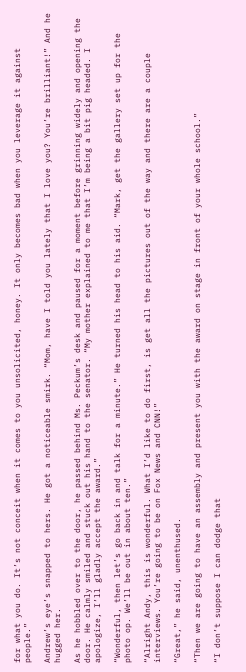for what you do. It’s not conceit when it comes to you unsolicited, honey. It only becomes bad when you leverage it against people.”

Andrew’s eye’s snapped to hers. He got a noticeable smirk. “Mom, have I told you lately that I love you? You’re brilliant!” And he hugged her.

As he hobbled over to the door, he passed behind Ms. Peckum’s desk and paused for a moment before grinning widely and opening the door. He calmly smiled and stuck out his hand to the senator. “My mother explained to me that I’m being a bit pig headed. I apologize, I’ll gladly accept the award.”

“Wonderful, then let’s go back in and talk for a minute.” He turned his head to his aid. “Mark, get the gallery set up for the photo op. We’ll be out in about ten.”

“Alright Andy, this is wonderful. What I’d like to do first, is get all the pictures out of the way and there are a couple interviews. You’re going to be on Fox News and CNN!”

“Great,” he said, unenthused.

“Then we are going to have an assembly and present you with the award on stage in front of your whole school.”

“I don’t suppose I can dodge that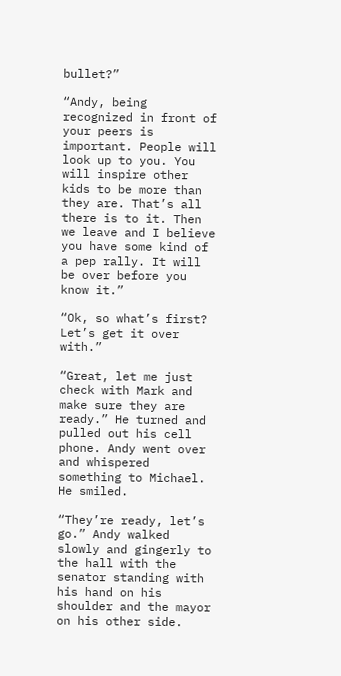bullet?”

“Andy, being recognized in front of your peers is important. People will look up to you. You will inspire other kids to be more than they are. That’s all there is to it. Then we leave and I believe you have some kind of a pep rally. It will be over before you know it.”

“Ok, so what’s first? Let’s get it over with.”

“Great, let me just check with Mark and make sure they are ready.” He turned and pulled out his cell phone. Andy went over and whispered something to Michael. He smiled.

“They’re ready, let’s go.” Andy walked slowly and gingerly to the hall with the senator standing with his hand on his shoulder and the mayor on his other side.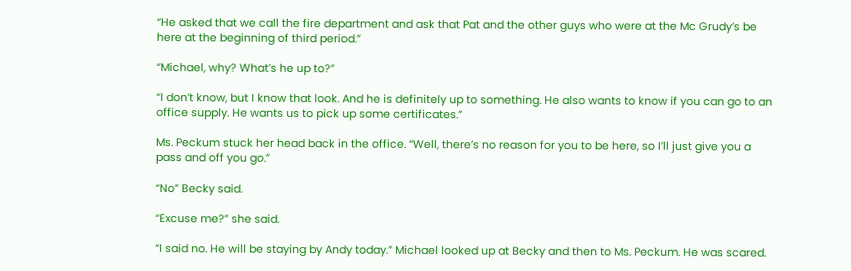“He asked that we call the fire department and ask that Pat and the other guys who were at the Mc Grudy’s be here at the beginning of third period.”

“Michael, why? What’s he up to?”

“I don’t know, but I know that look. And he is definitely up to something. He also wants to know if you can go to an office supply. He wants us to pick up some certificates.”

Ms. Peckum stuck her head back in the office. “Well, there’s no reason for you to be here, so I’ll just give you a pass and off you go.”

“No” Becky said.

“Excuse me?” she said.

“I said no. He will be staying by Andy today.” Michael looked up at Becky and then to Ms. Peckum. He was scared.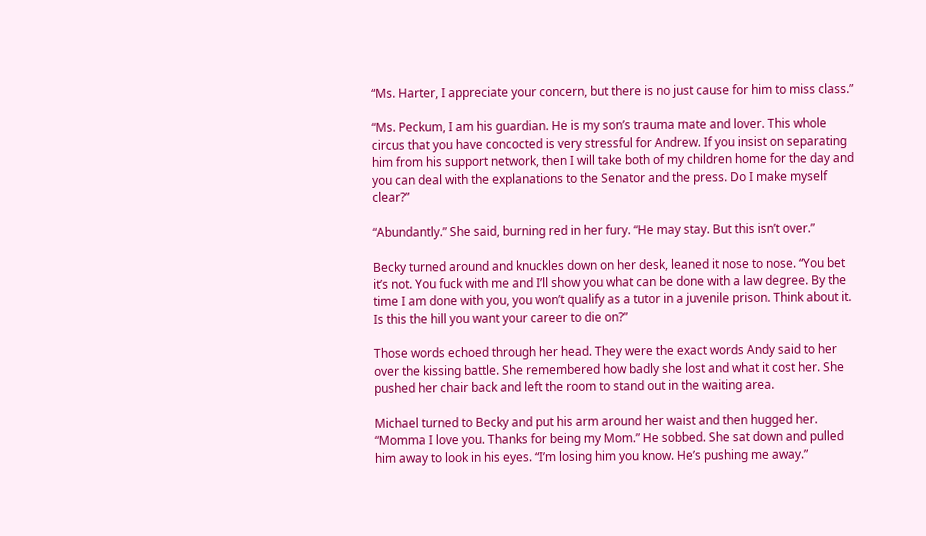“Ms. Harter, I appreciate your concern, but there is no just cause for him to miss class.”

“Ms. Peckum, I am his guardian. He is my son’s trauma mate and lover. This whole circus that you have concocted is very stressful for Andrew. If you insist on separating him from his support network, then I will take both of my children home for the day and you can deal with the explanations to the Senator and the press. Do I make myself clear?”

“Abundantly.” She said, burning red in her fury. “He may stay. But this isn’t over.”

Becky turned around and knuckles down on her desk, leaned it nose to nose. “You bet it’s not. You fuck with me and I’ll show you what can be done with a law degree. By the time I am done with you, you won’t qualify as a tutor in a juvenile prison. Think about it. Is this the hill you want your career to die on?”

Those words echoed through her head. They were the exact words Andy said to her over the kissing battle. She remembered how badly she lost and what it cost her. She pushed her chair back and left the room to stand out in the waiting area.

Michael turned to Becky and put his arm around her waist and then hugged her. “Momma I love you. Thanks for being my Mom.” He sobbed. She sat down and pulled him away to look in his eyes. “I’m losing him you know. He’s pushing me away.”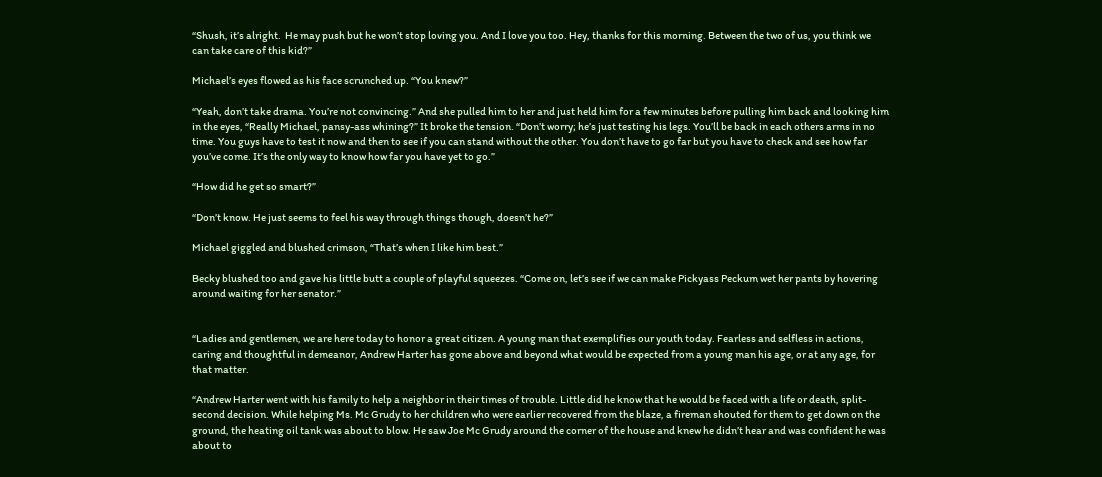“Shush, it’s alright.  He may push but he won’t stop loving you. And I love you too. Hey, thanks for this morning. Between the two of us, you think we can take care of this kid?”

Michael’s eyes flowed as his face scrunched up. “You knew?”

“Yeah, don’t take drama. You’re not convincing.” And she pulled him to her and just held him for a few minutes before pulling him back and looking him in the eyes, “Really Michael, pansy-ass whining?” It broke the tension. “Don’t worry; he’s just testing his legs. You’ll be back in each others arms in no time. You guys have to test it now and then to see if you can stand without the other. You don’t have to go far but you have to check and see how far you’ve come. It’s the only way to know how far you have yet to go.”

“How did he get so smart?”

“Don’t know. He just seems to feel his way through things though, doesn’t he?”

Michael giggled and blushed crimson, “That’s when I like him best.”

Becky blushed too and gave his little butt a couple of playful squeezes. “Come on, let’s see if we can make Pickyass Peckum wet her pants by hovering around waiting for her senator.”


“Ladies and gentlemen, we are here today to honor a great citizen. A young man that exemplifies our youth today. Fearless and selfless in actions, caring and thoughtful in demeanor, Andrew Harter has gone above and beyond what would be expected from a young man his age, or at any age, for that matter.

“Andrew Harter went with his family to help a neighbor in their times of trouble. Little did he know that he would be faced with a life or death, split-second decision. While helping Ms. Mc Grudy to her children who were earlier recovered from the blaze, a fireman shouted for them to get down on the ground, the heating oil tank was about to blow. He saw Joe Mc Grudy around the corner of the house and knew he didn’t hear and was confident he was about to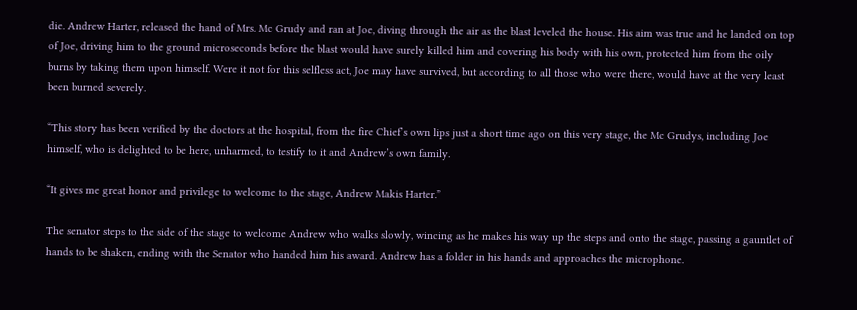die. Andrew Harter, released the hand of Mrs. Mc Grudy and ran at Joe, diving through the air as the blast leveled the house. His aim was true and he landed on top of Joe, driving him to the ground microseconds before the blast would have surely killed him and covering his body with his own, protected him from the oily burns by taking them upon himself. Were it not for this selfless act, Joe may have survived, but according to all those who were there, would have at the very least been burned severely.

“This story has been verified by the doctors at the hospital, from the fire Chief’s own lips just a short time ago on this very stage, the Mc Grudys, including Joe himself, who is delighted to be here, unharmed, to testify to it and Andrew’s own family.

“It gives me great honor and privilege to welcome to the stage, Andrew Makis Harter.”

The senator steps to the side of the stage to welcome Andrew who walks slowly, wincing as he makes his way up the steps and onto the stage, passing a gauntlet of hands to be shaken, ending with the Senator who handed him his award. Andrew has a folder in his hands and approaches the microphone.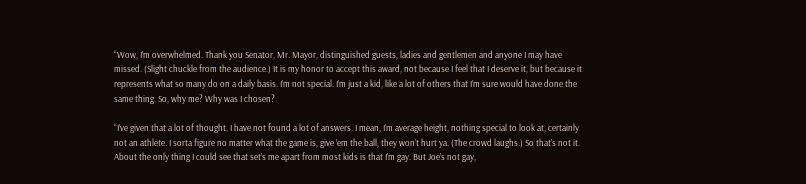“Wow, I’m overwhelmed. Thank you Senator, Mr. Mayor, distinguished guests, ladies and gentlemen and anyone I may have missed. (Slight chuckle from the audience.) It is my honor to accept this award, not because I feel that I deserve it, but because it represents what so many do on a daily basis. I’m not special. I’m just a kid, like a lot of others that I’m sure would have done the same thing. So, why me? Why was I chosen?

“I’ve given that a lot of thought. I have not found a lot of answers. I mean, I’m average height, nothing special to look at, certainly not an athlete. I sorta figure no matter what the game is, give ’em the ball, they won’t hurt ya. (The crowd laughs.) So that’s not it. About the only thing I could see that set’s me apart from most kids is that I’m gay. But Joe’s not gay,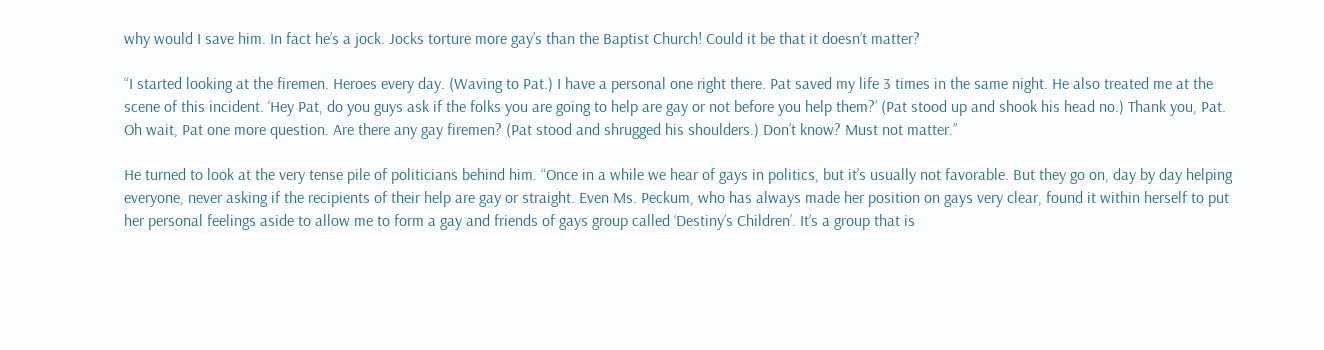why would I save him. In fact he’s a jock. Jocks torture more gay’s than the Baptist Church! Could it be that it doesn’t matter?

“I started looking at the firemen. Heroes every day. (Waving to Pat.) I have a personal one right there. Pat saved my life 3 times in the same night. He also treated me at the scene of this incident. ‘Hey Pat, do you guys ask if the folks you are going to help are gay or not before you help them?’ (Pat stood up and shook his head no.) Thank you, Pat. Oh wait, Pat one more question. Are there any gay firemen? (Pat stood and shrugged his shoulders.) Don’t know? Must not matter.”

He turned to look at the very tense pile of politicians behind him. “Once in a while we hear of gays in politics, but it’s usually not favorable. But they go on, day by day helping everyone, never asking if the recipients of their help are gay or straight. Even Ms. Peckum, who has always made her position on gays very clear, found it within herself to put her personal feelings aside to allow me to form a gay and friends of gays group called ‘Destiny’s Children’. It’s a group that is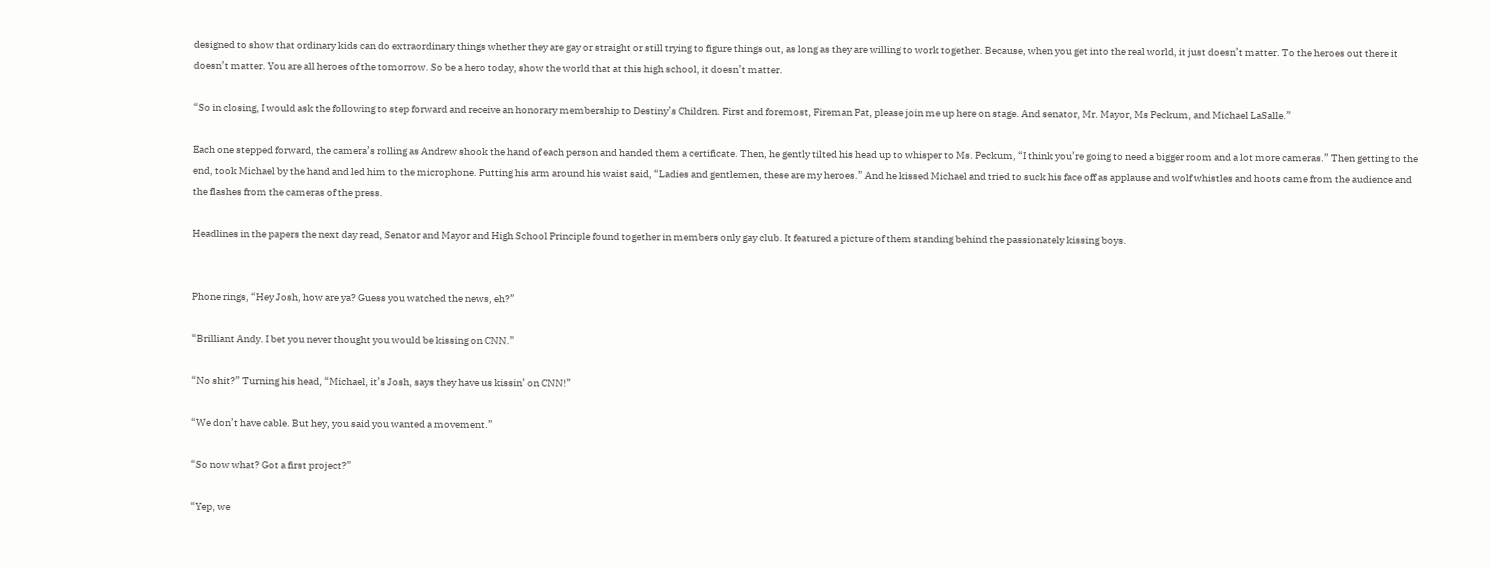designed to show that ordinary kids can do extraordinary things whether they are gay or straight or still trying to figure things out, as long as they are willing to work together. Because, when you get into the real world, it just doesn’t matter. To the heroes out there it doesn’t matter. You are all heroes of the tomorrow. So be a hero today, show the world that at this high school, it doesn’t matter.

“So in closing, I would ask the following to step forward and receive an honorary membership to Destiny’s Children. First and foremost, Fireman Pat, please join me up here on stage. And senator, Mr. Mayor, Ms Peckum, and Michael LaSalle.”

Each one stepped forward, the camera’s rolling as Andrew shook the hand of each person and handed them a certificate. Then, he gently tilted his head up to whisper to Ms. Peckum, “I think you’re going to need a bigger room and a lot more cameras.” Then getting to the end, took Michael by the hand and led him to the microphone. Putting his arm around his waist said, “Ladies and gentlemen, these are my heroes.” And he kissed Michael and tried to suck his face off as applause and wolf whistles and hoots came from the audience and the flashes from the cameras of the press.

Headlines in the papers the next day read, Senator and Mayor and High School Principle found together in members only gay club. It featured a picture of them standing behind the passionately kissing boys.


Phone rings, “Hey Josh, how are ya? Guess you watched the news, eh?”

“Brilliant Andy. I bet you never thought you would be kissing on CNN.”

“No shit?” Turning his head, “Michael, it’s Josh, says they have us kissin’ on CNN!”

“We don’t have cable. But hey, you said you wanted a movement.”

“So now what? Got a first project?”

“Yep, we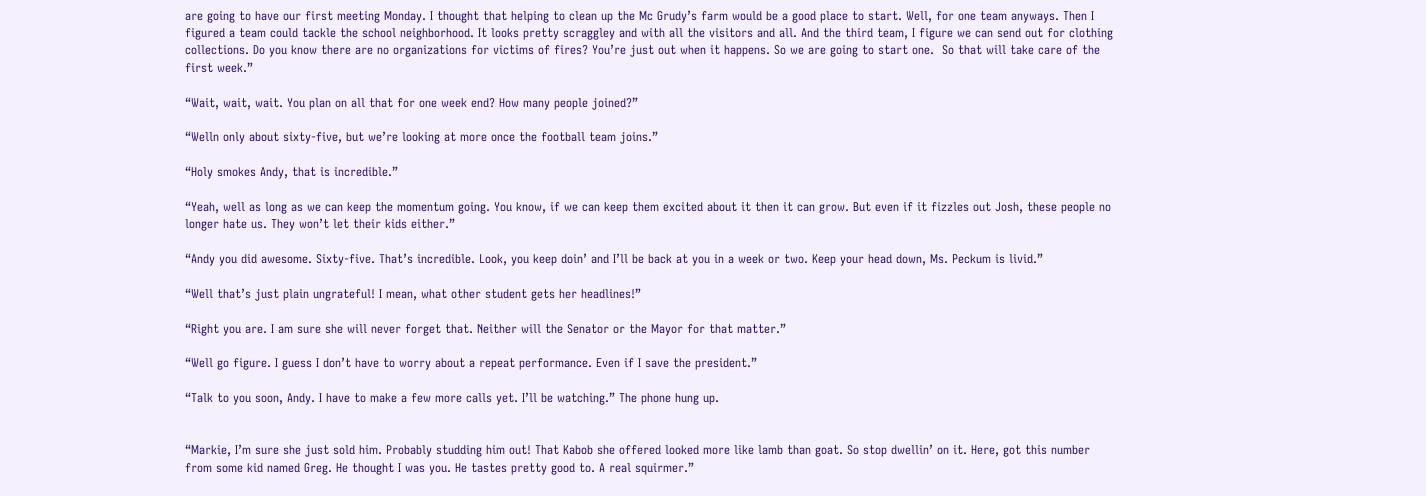are going to have our first meeting Monday. I thought that helping to clean up the Mc Grudy’s farm would be a good place to start. Well, for one team anyways. Then I figured a team could tackle the school neighborhood. It looks pretty scraggley and with all the visitors and all. And the third team, I figure we can send out for clothing collections. Do you know there are no organizations for victims of fires? You’re just out when it happens. So we are going to start one.  So that will take care of the first week.”

“Wait, wait, wait. You plan on all that for one week end? How many people joined?”

“Welln only about sixty-five, but we’re looking at more once the football team joins.”

“Holy smokes Andy, that is incredible.”

“Yeah, well as long as we can keep the momentum going. You know, if we can keep them excited about it then it can grow. But even if it fizzles out Josh, these people no longer hate us. They won’t let their kids either.”

“Andy you did awesome. Sixty-five. That’s incredible. Look, you keep doin’ and I’ll be back at you in a week or two. Keep your head down, Ms. Peckum is livid.”

“Well that’s just plain ungrateful! I mean, what other student gets her headlines!”

“Right you are. I am sure she will never forget that. Neither will the Senator or the Mayor for that matter.”

“Well go figure. I guess I don’t have to worry about a repeat performance. Even if I save the president.”

“Talk to you soon, Andy. I have to make a few more calls yet. I’ll be watching.” The phone hung up.


“Markie, I’m sure she just sold him. Probably studding him out! That Kabob she offered looked more like lamb than goat. So stop dwellin’ on it. Here, got this number from some kid named Greg. He thought I was you. He tastes pretty good to. A real squirmer.”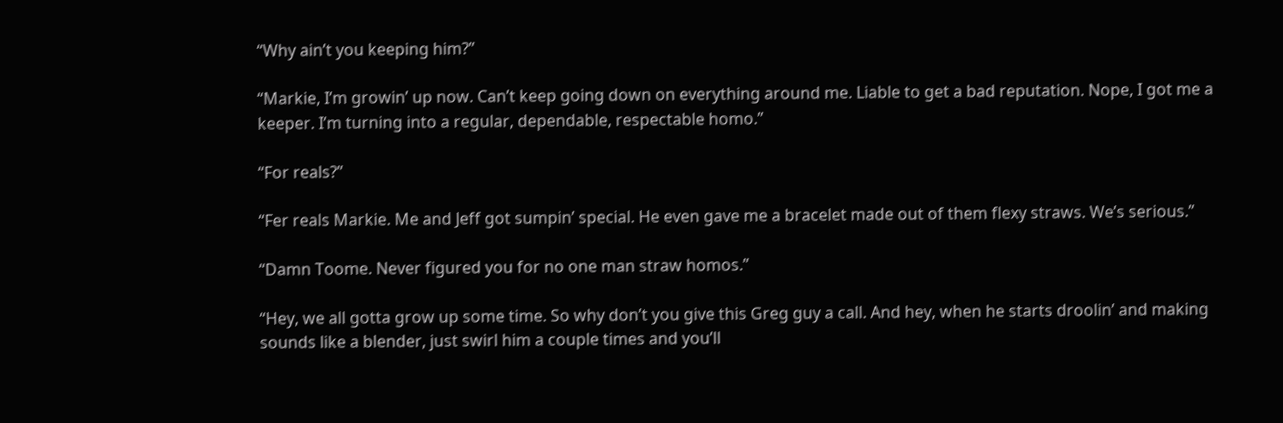“Why ain’t you keeping him?”

“Markie, I’m growin’ up now. Can’t keep going down on everything around me. Liable to get a bad reputation. Nope, I got me a keeper. I’m turning into a regular, dependable, respectable homo.”

“For reals?”

“Fer reals Markie. Me and Jeff got sumpin’ special. He even gave me a bracelet made out of them flexy straws. We’s serious.”

“Damn Toome. Never figured you for no one man straw homos.”

“Hey, we all gotta grow up some time. So why don’t you give this Greg guy a call. And hey, when he starts droolin’ and making sounds like a blender, just swirl him a couple times and you’ll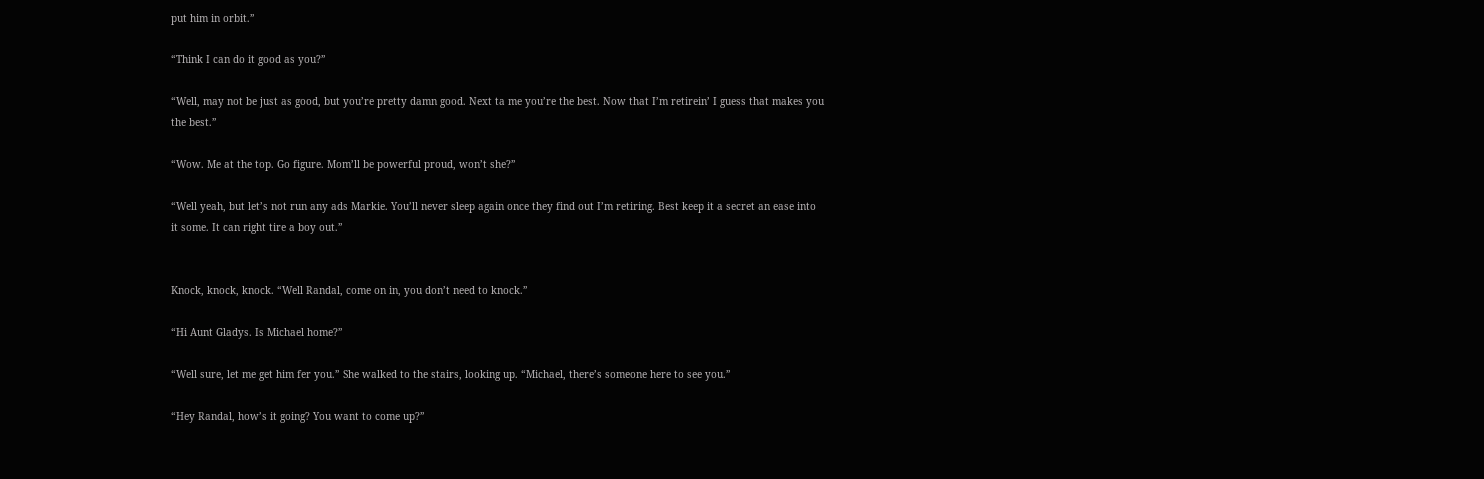put him in orbit.”

“Think I can do it good as you?”

“Well, may not be just as good, but you’re pretty damn good. Next ta me you’re the best. Now that I’m retirein’ I guess that makes you the best.”

“Wow. Me at the top. Go figure. Mom’ll be powerful proud, won’t she?”

“Well yeah, but let’s not run any ads Markie. You’ll never sleep again once they find out I’m retiring. Best keep it a secret an ease into it some. It can right tire a boy out.”


Knock, knock, knock. “Well Randal, come on in, you don’t need to knock.”

“Hi Aunt Gladys. Is Michael home?”

“Well sure, let me get him fer you.” She walked to the stairs, looking up. “Michael, there’s someone here to see you.”

“Hey Randal, how’s it going? You want to come up?”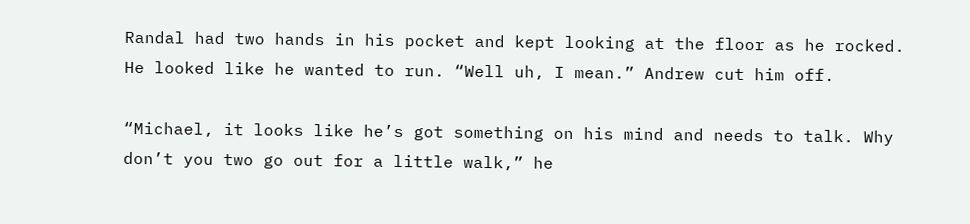Randal had two hands in his pocket and kept looking at the floor as he rocked. He looked like he wanted to run. “Well uh, I mean.” Andrew cut him off.

“Michael, it looks like he’s got something on his mind and needs to talk. Why don’t you two go out for a little walk,” he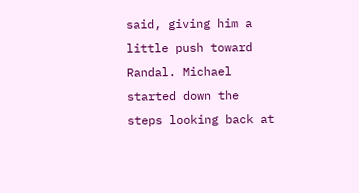said, giving him a little push toward Randal. Michael started down the steps looking back at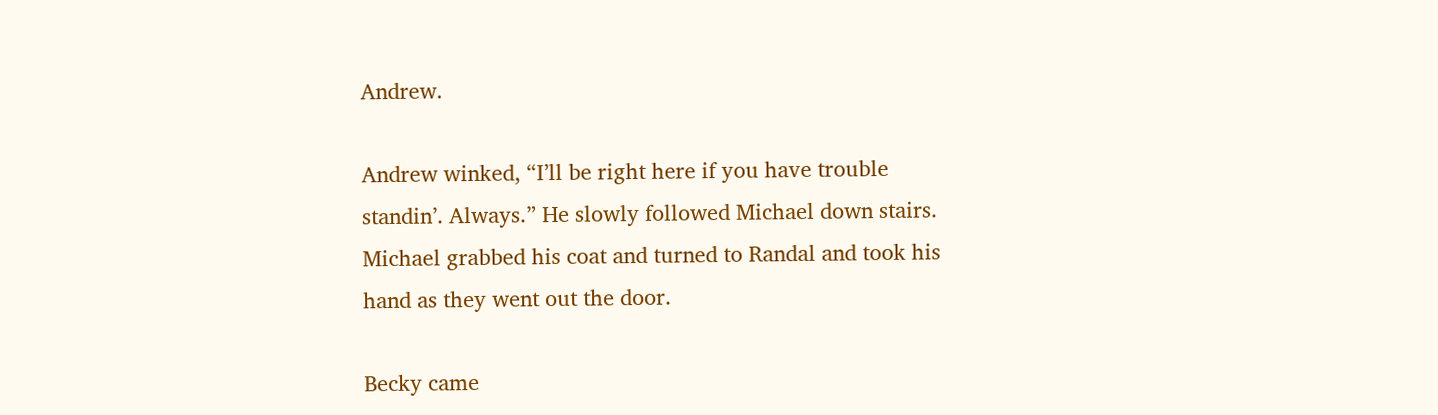Andrew.

Andrew winked, “I’ll be right here if you have trouble standin’. Always.” He slowly followed Michael down stairs. Michael grabbed his coat and turned to Randal and took his hand as they went out the door.

Becky came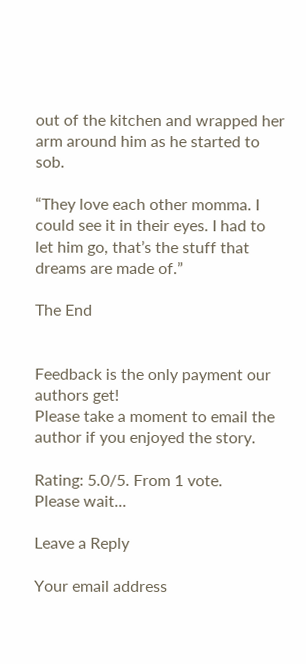out of the kitchen and wrapped her arm around him as he started to sob.

“They love each other momma. I could see it in their eyes. I had to let him go, that’s the stuff that dreams are made of.”

The End


Feedback is the only payment our authors get!
Please take a moment to email the author if you enjoyed the story.

Rating: 5.0/5. From 1 vote.
Please wait...

Leave a Reply

Your email address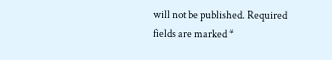will not be published. Required fields are marked *